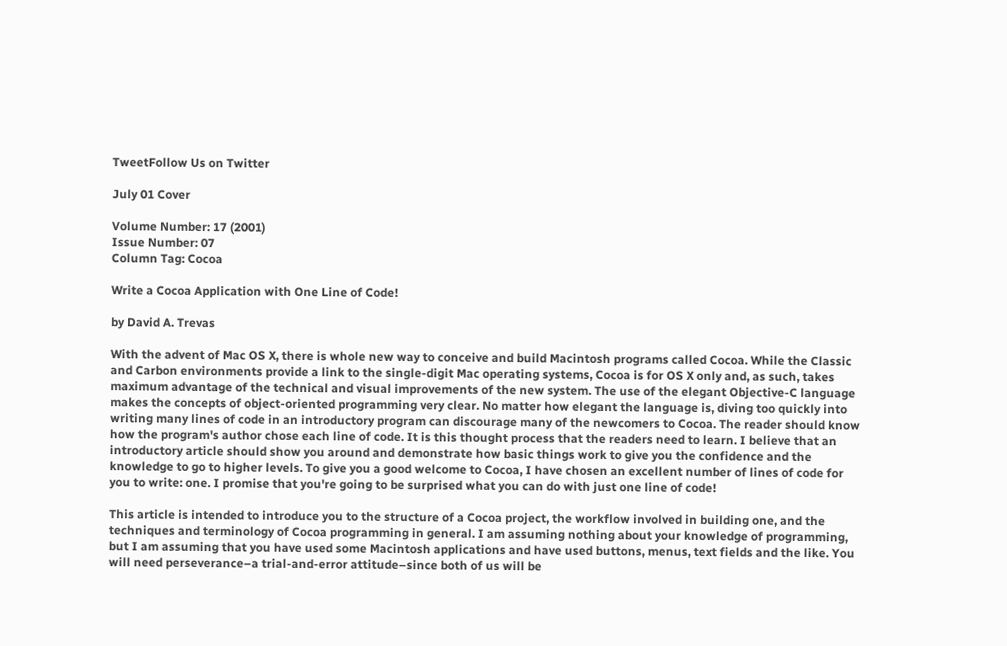TweetFollow Us on Twitter

July 01 Cover

Volume Number: 17 (2001)
Issue Number: 07
Column Tag: Cocoa

Write a Cocoa Application with One Line of Code!

by David A. Trevas

With the advent of Mac OS X, there is whole new way to conceive and build Macintosh programs called Cocoa. While the Classic and Carbon environments provide a link to the single-digit Mac operating systems, Cocoa is for OS X only and, as such, takes maximum advantage of the technical and visual improvements of the new system. The use of the elegant Objective-C language makes the concepts of object-oriented programming very clear. No matter how elegant the language is, diving too quickly into writing many lines of code in an introductory program can discourage many of the newcomers to Cocoa. The reader should know how the program's author chose each line of code. It is this thought process that the readers need to learn. I believe that an introductory article should show you around and demonstrate how basic things work to give you the confidence and the knowledge to go to higher levels. To give you a good welcome to Cocoa, I have chosen an excellent number of lines of code for you to write: one. I promise that you're going to be surprised what you can do with just one line of code!

This article is intended to introduce you to the structure of a Cocoa project, the workflow involved in building one, and the techniques and terminology of Cocoa programming in general. I am assuming nothing about your knowledge of programming, but I am assuming that you have used some Macintosh applications and have used buttons, menus, text fields and the like. You will need perseverance–a trial-and-error attitude–since both of us will be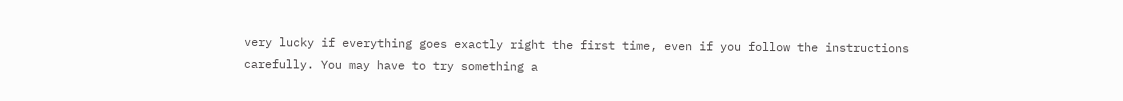very lucky if everything goes exactly right the first time, even if you follow the instructions carefully. You may have to try something a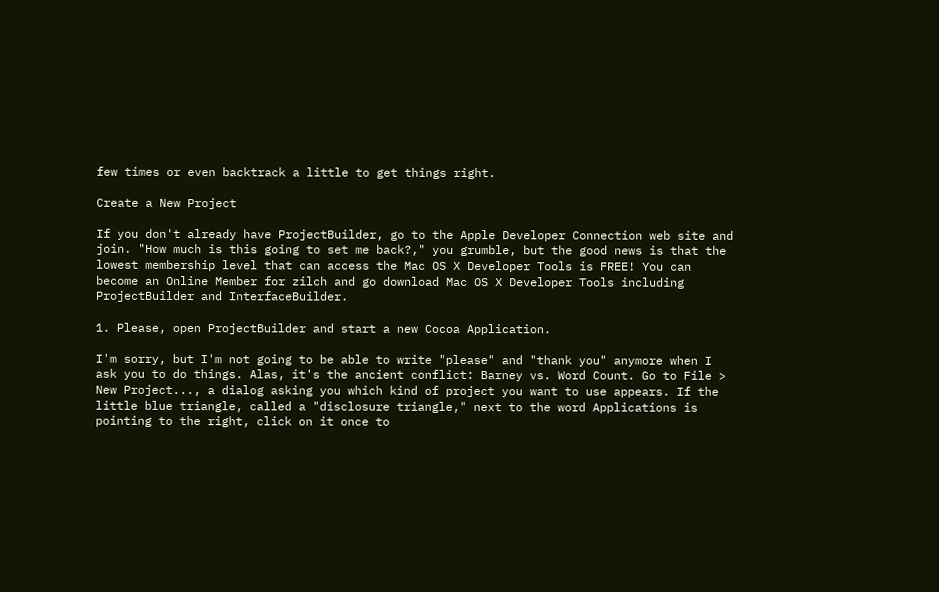few times or even backtrack a little to get things right.

Create a New Project

If you don't already have ProjectBuilder, go to the Apple Developer Connection web site and join. "How much is this going to set me back?," you grumble, but the good news is that the lowest membership level that can access the Mac OS X Developer Tools is FREE! You can become an Online Member for zilch and go download Mac OS X Developer Tools including ProjectBuilder and InterfaceBuilder.

1. Please, open ProjectBuilder and start a new Cocoa Application.

I'm sorry, but I'm not going to be able to write "please" and "thank you" anymore when I ask you to do things. Alas, it's the ancient conflict: Barney vs. Word Count. Go to File > New Project..., a dialog asking you which kind of project you want to use appears. If the little blue triangle, called a "disclosure triangle," next to the word Applications is pointing to the right, click on it once to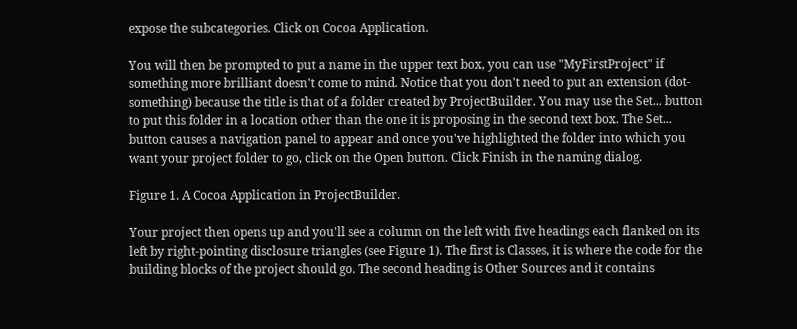expose the subcategories. Click on Cocoa Application.

You will then be prompted to put a name in the upper text box, you can use "MyFirstProject" if something more brilliant doesn't come to mind. Notice that you don't need to put an extension (dot-something) because the title is that of a folder created by ProjectBuilder. You may use the Set... button to put this folder in a location other than the one it is proposing in the second text box. The Set... button causes a navigation panel to appear and once you've highlighted the folder into which you want your project folder to go, click on the Open button. Click Finish in the naming dialog.

Figure 1. A Cocoa Application in ProjectBuilder.

Your project then opens up and you'll see a column on the left with five headings each flanked on its left by right-pointing disclosure triangles (see Figure 1). The first is Classes, it is where the code for the building blocks of the project should go. The second heading is Other Sources and it contains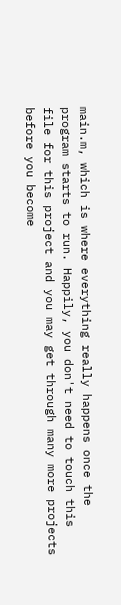main.m, which is where everything really happens once the program starts to run. Happily, you don't need to touch this file for this project and you may get through many more projects before you become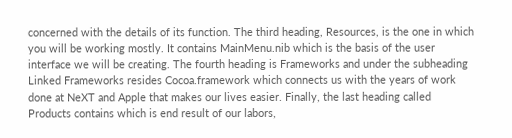concerned with the details of its function. The third heading, Resources, is the one in which you will be working mostly. It contains MainMenu.nib which is the basis of the user interface we will be creating. The fourth heading is Frameworks and under the subheading Linked Frameworks resides Cocoa.framework which connects us with the years of work done at NeXT and Apple that makes our lives easier. Finally, the last heading called Products contains which is end result of our labors,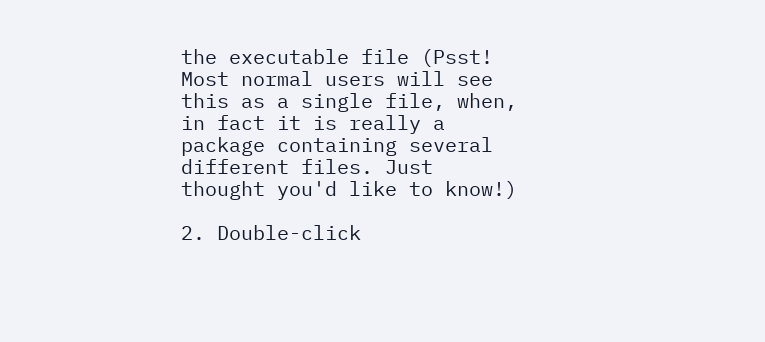the executable file (Psst! Most normal users will see this as a single file, when, in fact it is really a package containing several different files. Just thought you'd like to know!)

2. Double-click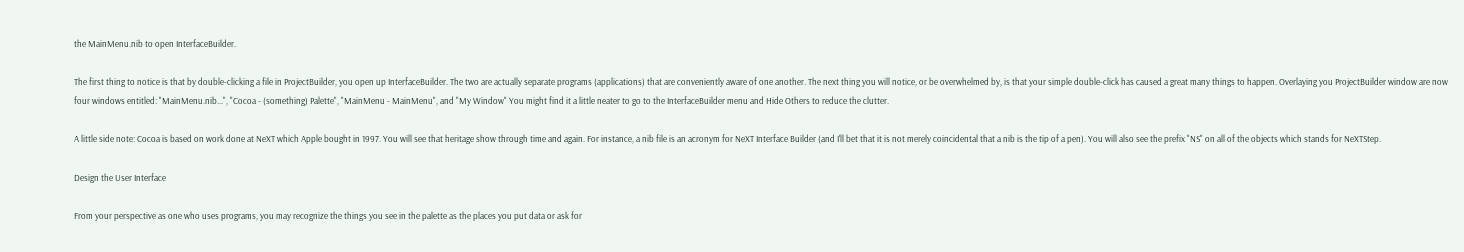the MainMenu.nib to open InterfaceBuilder.

The first thing to notice is that by double-clicking a file in ProjectBuilder, you open up InterfaceBuilder. The two are actually separate programs (applications) that are conveniently aware of one another. The next thing you will notice, or be overwhelmed by, is that your simple double-click has caused a great many things to happen. Overlaying you ProjectBuilder window are now four windows entitled: "MainMenu.nib...", "Cocoa - (something) Palette", "MainMenu - MainMenu", and "My Window" You might find it a little neater to go to the InterfaceBuilder menu and Hide Others to reduce the clutter.

A little side note: Cocoa is based on work done at NeXT which Apple bought in 1997. You will see that heritage show through time and again. For instance, a nib file is an acronym for NeXT Interface Builder (and I'll bet that it is not merely coincidental that a nib is the tip of a pen). You will also see the prefix "NS" on all of the objects which stands for NeXTStep.

Design the User Interface

From your perspective as one who uses programs, you may recognize the things you see in the palette as the places you put data or ask for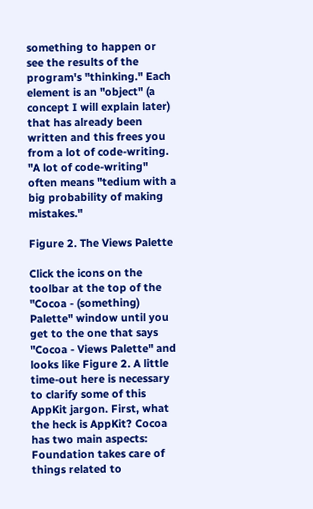something to happen or see the results of the program's "thinking." Each element is an "object" (a concept I will explain later) that has already been written and this frees you from a lot of code-writing. "A lot of code-writing" often means "tedium with a big probability of making mistakes."

Figure 2. The Views Palette

Click the icons on the toolbar at the top of the "Cocoa - (something) Palette" window until you get to the one that says "Cocoa - Views Palette" and looks like Figure 2. A little time-out here is necessary to clarify some of this AppKit jargon. First, what the heck is AppKit? Cocoa has two main aspects: Foundation takes care of things related to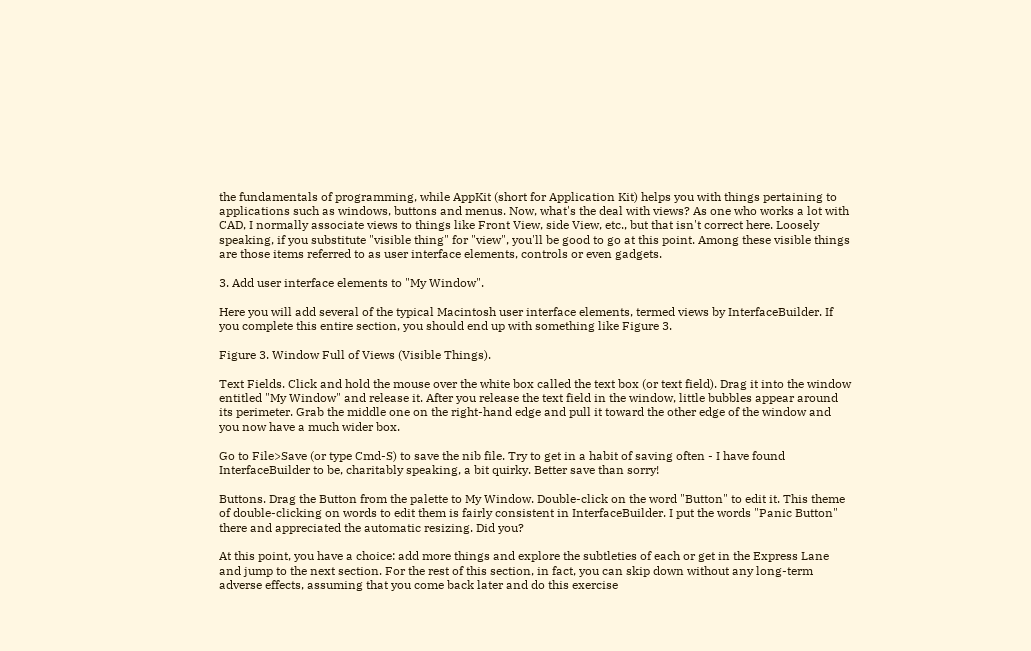the fundamentals of programming, while AppKit (short for Application Kit) helps you with things pertaining to applications such as windows, buttons and menus. Now, what's the deal with views? As one who works a lot with CAD, I normally associate views to things like Front View, side View, etc., but that isn't correct here. Loosely speaking, if you substitute "visible thing" for "view", you'll be good to go at this point. Among these visible things are those items referred to as user interface elements, controls or even gadgets.

3. Add user interface elements to "My Window".

Here you will add several of the typical Macintosh user interface elements, termed views by InterfaceBuilder. If you complete this entire section, you should end up with something like Figure 3.

Figure 3. Window Full of Views (Visible Things).

Text Fields. Click and hold the mouse over the white box called the text box (or text field). Drag it into the window entitled "My Window" and release it. After you release the text field in the window, little bubbles appear around its perimeter. Grab the middle one on the right-hand edge and pull it toward the other edge of the window and you now have a much wider box.

Go to File>Save (or type Cmd-S) to save the nib file. Try to get in a habit of saving often - I have found InterfaceBuilder to be, charitably speaking, a bit quirky. Better save than sorry!

Buttons. Drag the Button from the palette to My Window. Double-click on the word "Button" to edit it. This theme of double-clicking on words to edit them is fairly consistent in InterfaceBuilder. I put the words "Panic Button" there and appreciated the automatic resizing. Did you?

At this point, you have a choice: add more things and explore the subtleties of each or get in the Express Lane and jump to the next section. For the rest of this section, in fact, you can skip down without any long-term adverse effects, assuming that you come back later and do this exercise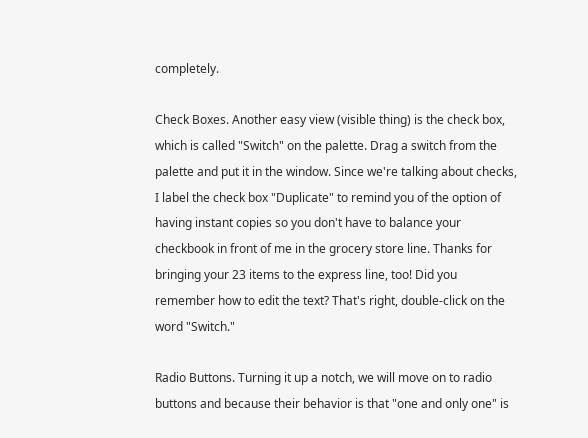completely.

Check Boxes. Another easy view (visible thing) is the check box, which is called "Switch" on the palette. Drag a switch from the palette and put it in the window. Since we're talking about checks, I label the check box "Duplicate" to remind you of the option of having instant copies so you don't have to balance your checkbook in front of me in the grocery store line. Thanks for bringing your 23 items to the express line, too! Did you remember how to edit the text? That's right, double-click on the word "Switch."

Radio Buttons. Turning it up a notch, we will move on to radio buttons and because their behavior is that "one and only one" is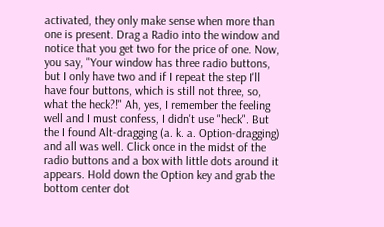activated, they only make sense when more than one is present. Drag a Radio into the window and notice that you get two for the price of one. Now, you say, "Your window has three radio buttons, but I only have two and if I repeat the step I'll have four buttons, which is still not three, so, what the heck?!" Ah, yes, I remember the feeling well and I must confess, I didn't use "heck". But the I found Alt-dragging (a. k. a. Option-dragging) and all was well. Click once in the midst of the radio buttons and a box with little dots around it appears. Hold down the Option key and grab the bottom center dot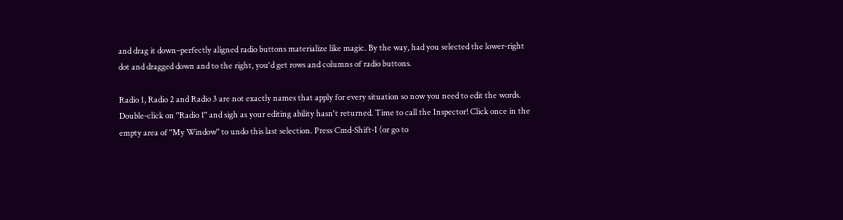and drag it down–perfectly aligned radio buttons materialize like magic. By the way, had you selected the lower-right dot and dragged down and to the right, you'd get rows and columns of radio buttons.

Radio 1, Radio 2 and Radio 3 are not exactly names that apply for every situation so now you need to edit the words. Double-click on "Radio 1" and sigh as your editing ability hasn't returned. Time to call the Inspector! Click once in the empty area of "My Window" to undo this last selection. Press Cmd-Shift-I (or go to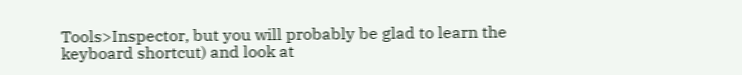Tools>Inspector, but you will probably be glad to learn the keyboard shortcut) and look at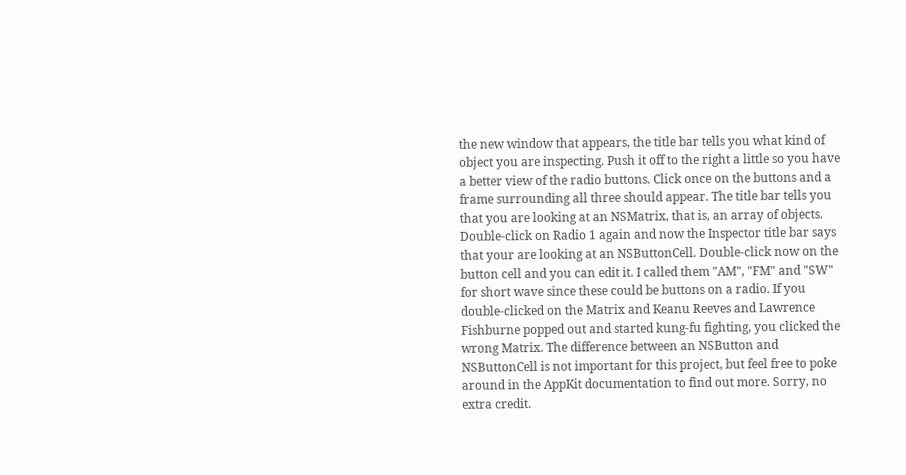the new window that appears, the title bar tells you what kind of object you are inspecting. Push it off to the right a little so you have a better view of the radio buttons. Click once on the buttons and a frame surrounding all three should appear. The title bar tells you that you are looking at an NSMatrix, that is, an array of objects. Double-click on Radio 1 again and now the Inspector title bar says that your are looking at an NSButtonCell. Double-click now on the button cell and you can edit it. I called them "AM", "FM" and "SW" for short wave since these could be buttons on a radio. If you double-clicked on the Matrix and Keanu Reeves and Lawrence Fishburne popped out and started kung-fu fighting, you clicked the wrong Matrix. The difference between an NSButton and NSButtonCell is not important for this project, but feel free to poke around in the AppKit documentation to find out more. Sorry, no extra credit.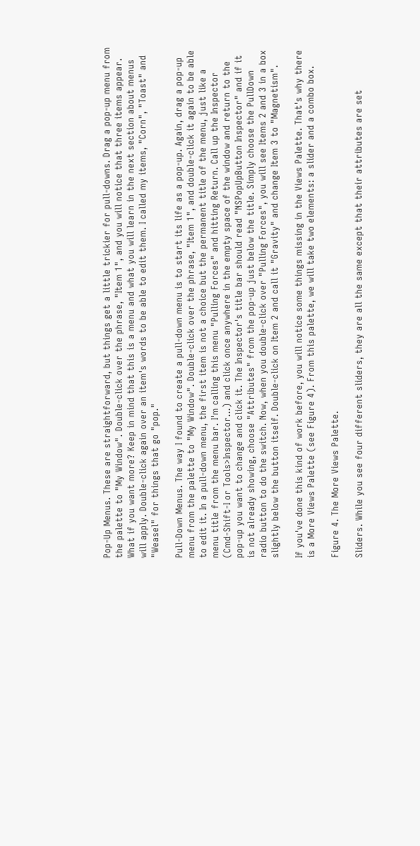Pop-Up Menus. These are straightforward, but things get a little trickier for pull-downs. Drag a pop-up menu from the palette to "My Window". Double-click over the phrase, "Item 1", and you will notice that three items appear. What if you want more? Keep in mind that this is a menu and what you will learn in the next section about menus will apply. Double-click again over an item's words to be able to edit them. I called my items, "Corn", "Toast" and "Weasel" for things that go "pop."

Pull-Down Menus. The way I found to create a pull-down menu is to start its life as a pop-up. Again, drag a pop-up menu from the palette to "My Window". Double-click over the phrase, "Item 1", and double-click it again to be able to edit it. In a pull-down menu, the first item is not a choice but the permanent title of the menu, just like a menu title from the menu bar. I'm calling this menu "Pulling Forces" and hitting Return. Call up the Inspector (Cmd-Shift-I or Tools>Inspector...) and click once anywhere in the empty space of the window and return to the pop-up you want to change and click it. The Inspector's title bar should read "NSPopUpButton Inspector" and if it is not already showing, choose "Attributes" from the pop-up just below the title. Simply choose the PullDown radio button to do the switch. Now, when you double-click over "Pulling Forces", you will see Items 2 and 3 in a box slightly below the button itself. Double-click on Item 2 and call it "Gravity" and change Item 3 to "Magnetism".

If you've done this kind of work before, you will notice some things missing in the Views Palette. That's why there is a More Views Palette (see Figure 4). From this palette, we will take two elements: a slider and a combo box.

Figure 4. The More Views Palette.

Sliders. While you see four different sliders, they are all the same except that their attributes are set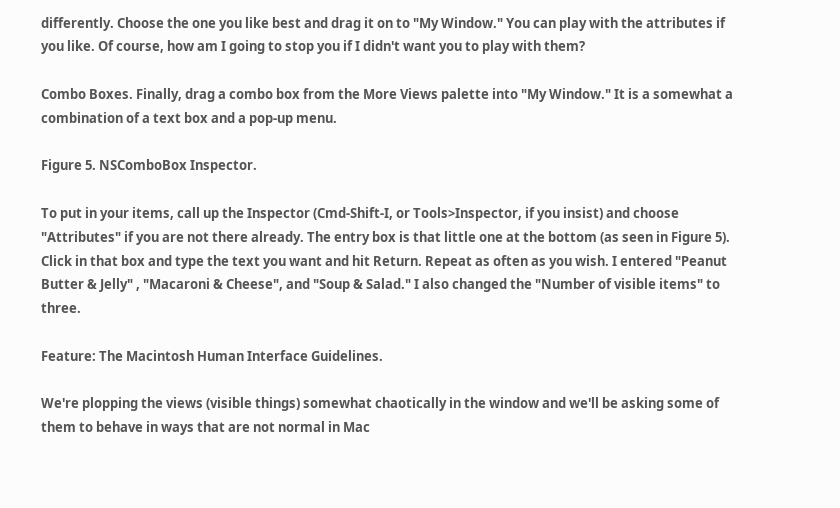differently. Choose the one you like best and drag it on to "My Window." You can play with the attributes if you like. Of course, how am I going to stop you if I didn't want you to play with them?

Combo Boxes. Finally, drag a combo box from the More Views palette into "My Window." It is a somewhat a combination of a text box and a pop-up menu.

Figure 5. NSComboBox Inspector.

To put in your items, call up the Inspector (Cmd-Shift-I, or Tools>Inspector, if you insist) and choose "Attributes" if you are not there already. The entry box is that little one at the bottom (as seen in Figure 5). Click in that box and type the text you want and hit Return. Repeat as often as you wish. I entered "Peanut Butter & Jelly" , "Macaroni & Cheese", and "Soup & Salad." I also changed the "Number of visible items" to three.

Feature: The Macintosh Human Interface Guidelines.

We're plopping the views (visible things) somewhat chaotically in the window and we'll be asking some of them to behave in ways that are not normal in Mac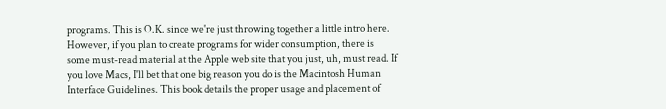programs. This is O.K. since we're just throwing together a little intro here. However, if you plan to create programs for wider consumption, there is some must-read material at the Apple web site that you just, uh, must read. If you love Macs, I'll bet that one big reason you do is the Macintosh Human Interface Guidelines. This book details the proper usage and placement of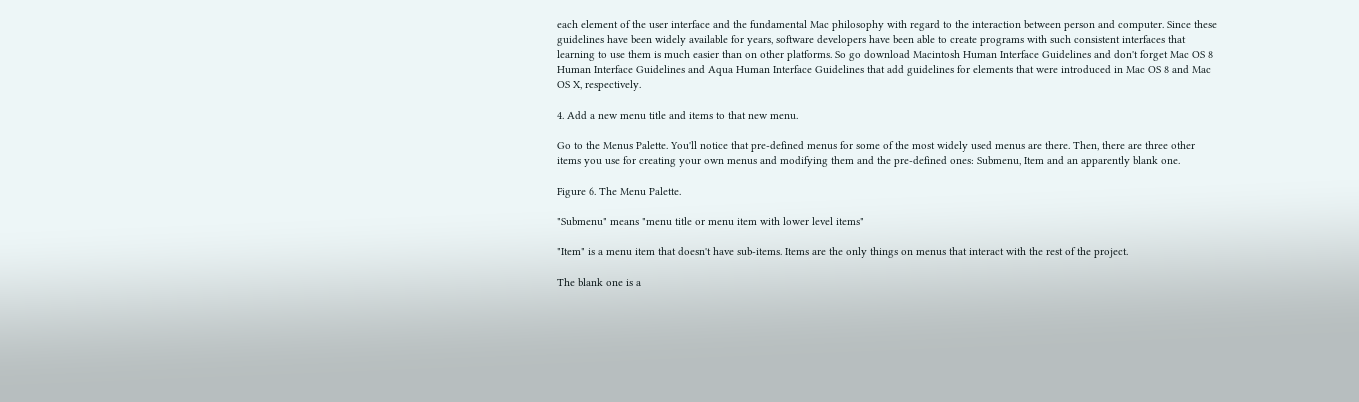each element of the user interface and the fundamental Mac philosophy with regard to the interaction between person and computer. Since these guidelines have been widely available for years, software developers have been able to create programs with such consistent interfaces that learning to use them is much easier than on other platforms. So go download Macintosh Human Interface Guidelines and don't forget Mac OS 8 Human Interface Guidelines and Aqua Human Interface Guidelines that add guidelines for elements that were introduced in Mac OS 8 and Mac OS X, respectively.

4. Add a new menu title and items to that new menu.

Go to the Menus Palette. You'll notice that pre-defined menus for some of the most widely used menus are there. Then, there are three other items you use for creating your own menus and modifying them and the pre-defined ones: Submenu, Item and an apparently blank one.

Figure 6. The Menu Palette.

"Submenu" means "menu title or menu item with lower level items"

"Item" is a menu item that doesn't have sub-items. Items are the only things on menus that interact with the rest of the project.

The blank one is a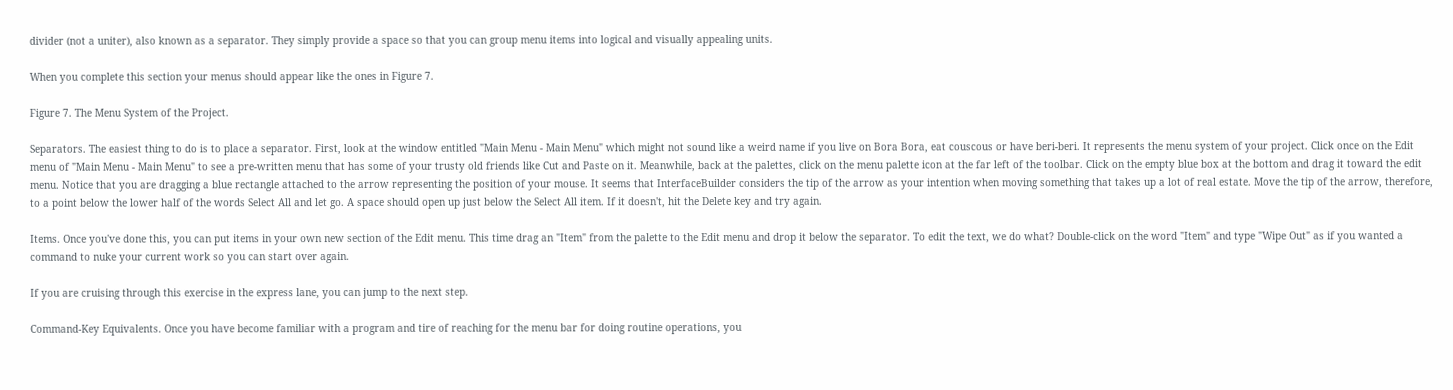divider (not a uniter), also known as a separator. They simply provide a space so that you can group menu items into logical and visually appealing units.

When you complete this section your menus should appear like the ones in Figure 7.

Figure 7. The Menu System of the Project.

Separators. The easiest thing to do is to place a separator. First, look at the window entitled "Main Menu - Main Menu" which might not sound like a weird name if you live on Bora Bora, eat couscous or have beri-beri. It represents the menu system of your project. Click once on the Edit menu of "Main Menu - Main Menu" to see a pre-written menu that has some of your trusty old friends like Cut and Paste on it. Meanwhile, back at the palettes, click on the menu palette icon at the far left of the toolbar. Click on the empty blue box at the bottom and drag it toward the edit menu. Notice that you are dragging a blue rectangle attached to the arrow representing the position of your mouse. It seems that InterfaceBuilder considers the tip of the arrow as your intention when moving something that takes up a lot of real estate. Move the tip of the arrow, therefore, to a point below the lower half of the words Select All and let go. A space should open up just below the Select All item. If it doesn't, hit the Delete key and try again.

Items. Once you've done this, you can put items in your own new section of the Edit menu. This time drag an "Item" from the palette to the Edit menu and drop it below the separator. To edit the text, we do what? Double-click on the word "Item" and type "Wipe Out" as if you wanted a command to nuke your current work so you can start over again.

If you are cruising through this exercise in the express lane, you can jump to the next step.

Command-Key Equivalents. Once you have become familiar with a program and tire of reaching for the menu bar for doing routine operations, you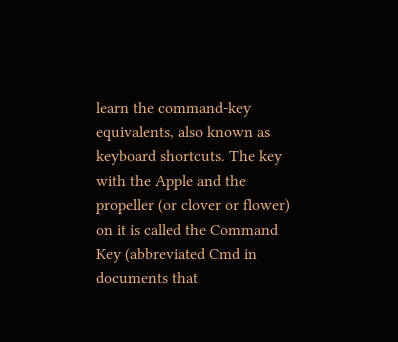learn the command-key equivalents, also known as keyboard shortcuts. The key with the Apple and the propeller (or clover or flower) on it is called the Command Key (abbreviated Cmd in documents that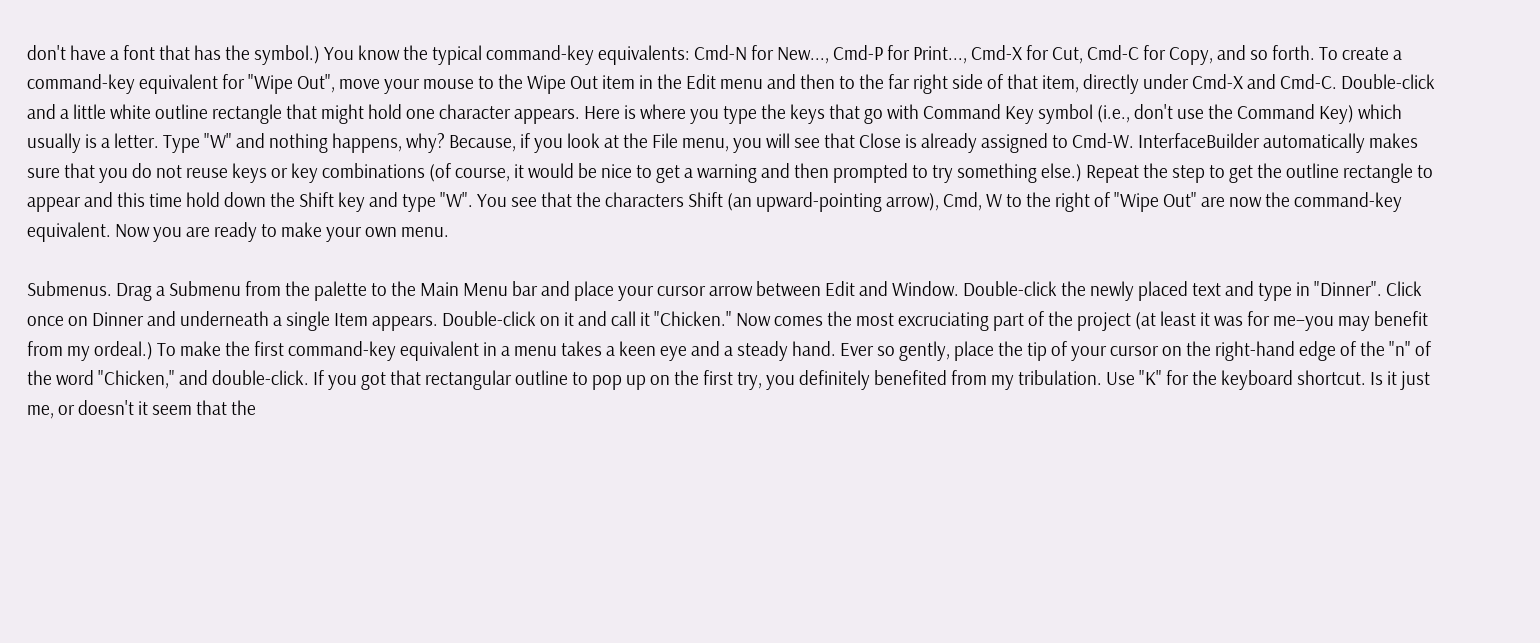don't have a font that has the symbol.) You know the typical command-key equivalents: Cmd-N for New..., Cmd-P for Print..., Cmd-X for Cut, Cmd-C for Copy, and so forth. To create a command-key equivalent for "Wipe Out", move your mouse to the Wipe Out item in the Edit menu and then to the far right side of that item, directly under Cmd-X and Cmd-C. Double-click and a little white outline rectangle that might hold one character appears. Here is where you type the keys that go with Command Key symbol (i.e., don't use the Command Key) which usually is a letter. Type "W" and nothing happens, why? Because, if you look at the File menu, you will see that Close is already assigned to Cmd-W. InterfaceBuilder automatically makes sure that you do not reuse keys or key combinations (of course, it would be nice to get a warning and then prompted to try something else.) Repeat the step to get the outline rectangle to appear and this time hold down the Shift key and type "W". You see that the characters Shift (an upward-pointing arrow), Cmd, W to the right of "Wipe Out" are now the command-key equivalent. Now you are ready to make your own menu.

Submenus. Drag a Submenu from the palette to the Main Menu bar and place your cursor arrow between Edit and Window. Double-click the newly placed text and type in "Dinner". Click once on Dinner and underneath a single Item appears. Double-click on it and call it "Chicken." Now comes the most excruciating part of the project (at least it was for me–you may benefit from my ordeal.) To make the first command-key equivalent in a menu takes a keen eye and a steady hand. Ever so gently, place the tip of your cursor on the right-hand edge of the "n" of the word "Chicken," and double-click. If you got that rectangular outline to pop up on the first try, you definitely benefited from my tribulation. Use "K" for the keyboard shortcut. Is it just me, or doesn't it seem that the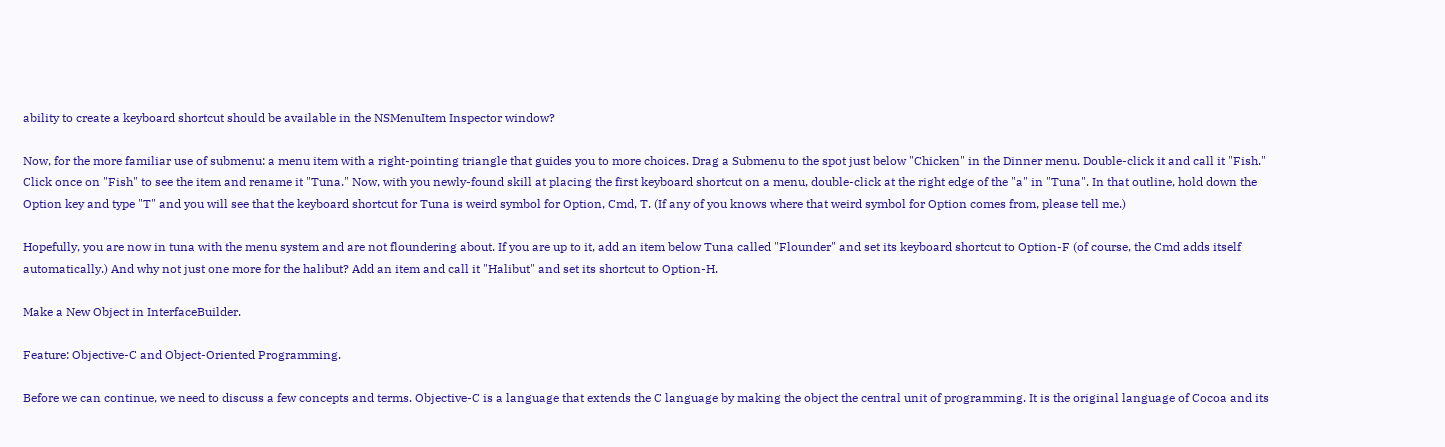ability to create a keyboard shortcut should be available in the NSMenuItem Inspector window?

Now, for the more familiar use of submenu: a menu item with a right-pointing triangle that guides you to more choices. Drag a Submenu to the spot just below "Chicken" in the Dinner menu. Double-click it and call it "Fish." Click once on "Fish" to see the item and rename it "Tuna." Now, with you newly-found skill at placing the first keyboard shortcut on a menu, double-click at the right edge of the "a" in "Tuna". In that outline, hold down the Option key and type "T" and you will see that the keyboard shortcut for Tuna is weird symbol for Option, Cmd, T. (If any of you knows where that weird symbol for Option comes from, please tell me.)

Hopefully, you are now in tuna with the menu system and are not floundering about. If you are up to it, add an item below Tuna called "Flounder" and set its keyboard shortcut to Option-F (of course, the Cmd adds itself automatically.) And why not just one more for the halibut? Add an item and call it "Halibut" and set its shortcut to Option-H.

Make a New Object in InterfaceBuilder.

Feature: Objective-C and Object-Oriented Programming.

Before we can continue, we need to discuss a few concepts and terms. Objective-C is a language that extends the C language by making the object the central unit of programming. It is the original language of Cocoa and its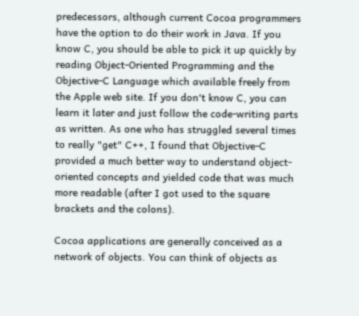predecessors, although current Cocoa programmers have the option to do their work in Java. If you know C, you should be able to pick it up quickly by reading Object-Oriented Programming and the Objective-C Language which available freely from the Apple web site. If you don't know C, you can learn it later and just follow the code-writing parts as written. As one who has struggled several times to really "get" C++, I found that Objective-C provided a much better way to understand object-oriented concepts and yielded code that was much more readable (after I got used to the square brackets and the colons).

Cocoa applications are generally conceived as a network of objects. You can think of objects as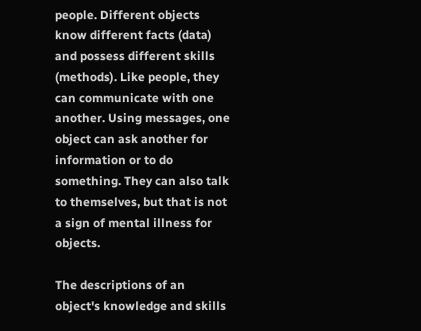people. Different objects know different facts (data) and possess different skills (methods). Like people, they can communicate with one another. Using messages, one object can ask another for information or to do something. They can also talk to themselves, but that is not a sign of mental illness for objects.

The descriptions of an object's knowledge and skills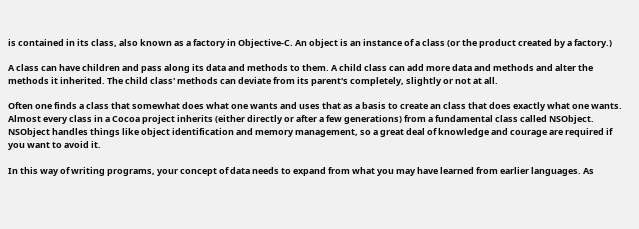is contained in its class, also known as a factory in Objective-C. An object is an instance of a class (or the product created by a factory.)

A class can have children and pass along its data and methods to them. A child class can add more data and methods and alter the methods it inherited. The child class' methods can deviate from its parent's completely, slightly or not at all.

Often one finds a class that somewhat does what one wants and uses that as a basis to create an class that does exactly what one wants. Almost every class in a Cocoa project inherits (either directly or after a few generations) from a fundamental class called NSObject. NSObject handles things like object identification and memory management, so a great deal of knowledge and courage are required if you want to avoid it.

In this way of writing programs, your concept of data needs to expand from what you may have learned from earlier languages. As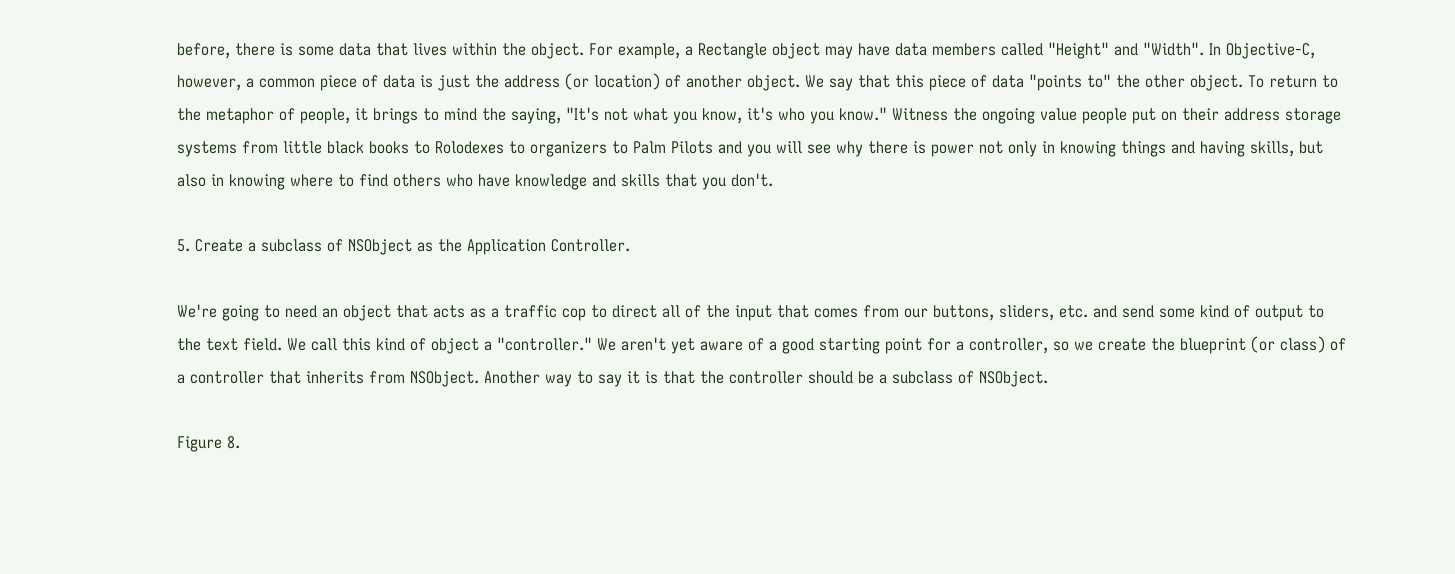before, there is some data that lives within the object. For example, a Rectangle object may have data members called "Height" and "Width". In Objective-C, however, a common piece of data is just the address (or location) of another object. We say that this piece of data "points to" the other object. To return to the metaphor of people, it brings to mind the saying, "It's not what you know, it's who you know." Witness the ongoing value people put on their address storage systems from little black books to Rolodexes to organizers to Palm Pilots and you will see why there is power not only in knowing things and having skills, but also in knowing where to find others who have knowledge and skills that you don't.

5. Create a subclass of NSObject as the Application Controller.

We're going to need an object that acts as a traffic cop to direct all of the input that comes from our buttons, sliders, etc. and send some kind of output to the text field. We call this kind of object a "controller." We aren't yet aware of a good starting point for a controller, so we create the blueprint (or class) of a controller that inherits from NSObject. Another way to say it is that the controller should be a subclass of NSObject.

Figure 8.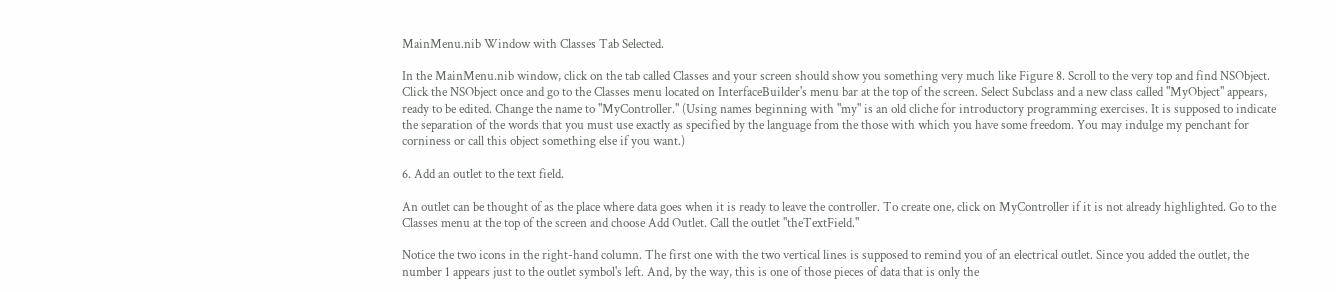MainMenu.nib Window with Classes Tab Selected.

In the MainMenu.nib window, click on the tab called Classes and your screen should show you something very much like Figure 8. Scroll to the very top and find NSObject. Click the NSObject once and go to the Classes menu located on InterfaceBuilder's menu bar at the top of the screen. Select Subclass and a new class called "MyObject" appears, ready to be edited. Change the name to "MyController." (Using names beginning with "my" is an old cliche for introductory programming exercises. It is supposed to indicate the separation of the words that you must use exactly as specified by the language from the those with which you have some freedom. You may indulge my penchant for corniness or call this object something else if you want.)

6. Add an outlet to the text field.

An outlet can be thought of as the place where data goes when it is ready to leave the controller. To create one, click on MyController if it is not already highlighted. Go to the Classes menu at the top of the screen and choose Add Outlet. Call the outlet "theTextField."

Notice the two icons in the right-hand column. The first one with the two vertical lines is supposed to remind you of an electrical outlet. Since you added the outlet, the number 1 appears just to the outlet symbol's left. And, by the way, this is one of those pieces of data that is only the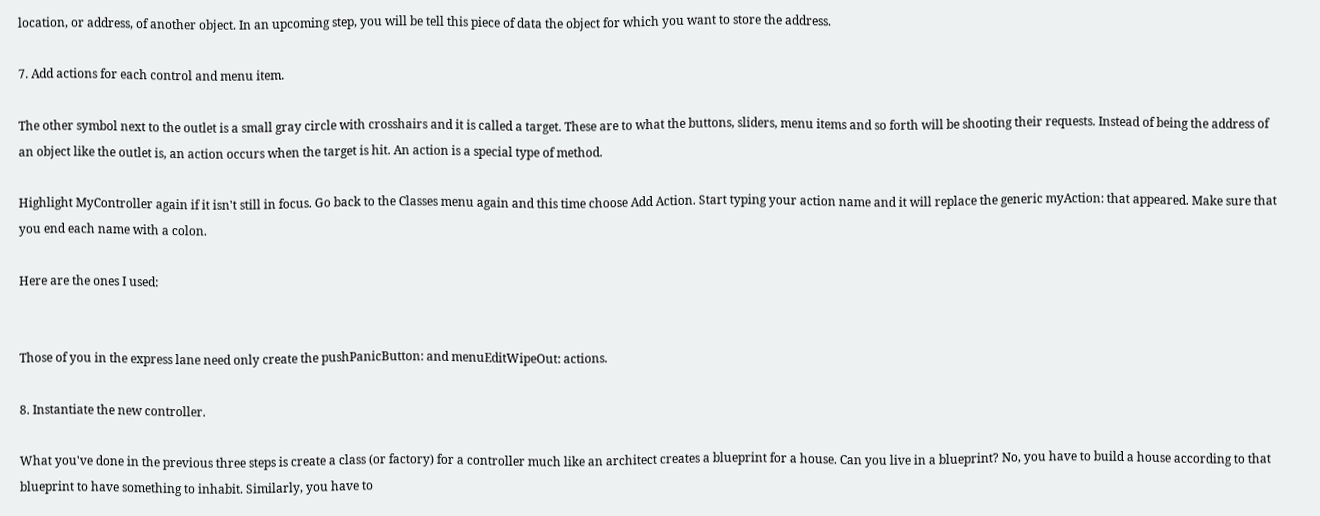location, or address, of another object. In an upcoming step, you will be tell this piece of data the object for which you want to store the address.

7. Add actions for each control and menu item.

The other symbol next to the outlet is a small gray circle with crosshairs and it is called a target. These are to what the buttons, sliders, menu items and so forth will be shooting their requests. Instead of being the address of an object like the outlet is, an action occurs when the target is hit. An action is a special type of method.

Highlight MyController again if it isn't still in focus. Go back to the Classes menu again and this time choose Add Action. Start typing your action name and it will replace the generic myAction: that appeared. Make sure that you end each name with a colon.

Here are the ones I used:


Those of you in the express lane need only create the pushPanicButton: and menuEditWipeOut: actions.

8. Instantiate the new controller.

What you've done in the previous three steps is create a class (or factory) for a controller much like an architect creates a blueprint for a house. Can you live in a blueprint? No, you have to build a house according to that blueprint to have something to inhabit. Similarly, you have to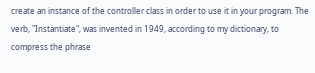create an instance of the controller class in order to use it in your program. The verb, "Instantiate", was invented in 1949, according to my dictionary, to compress the phrase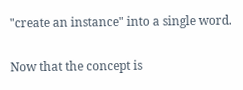"create an instance" into a single word.

Now that the concept is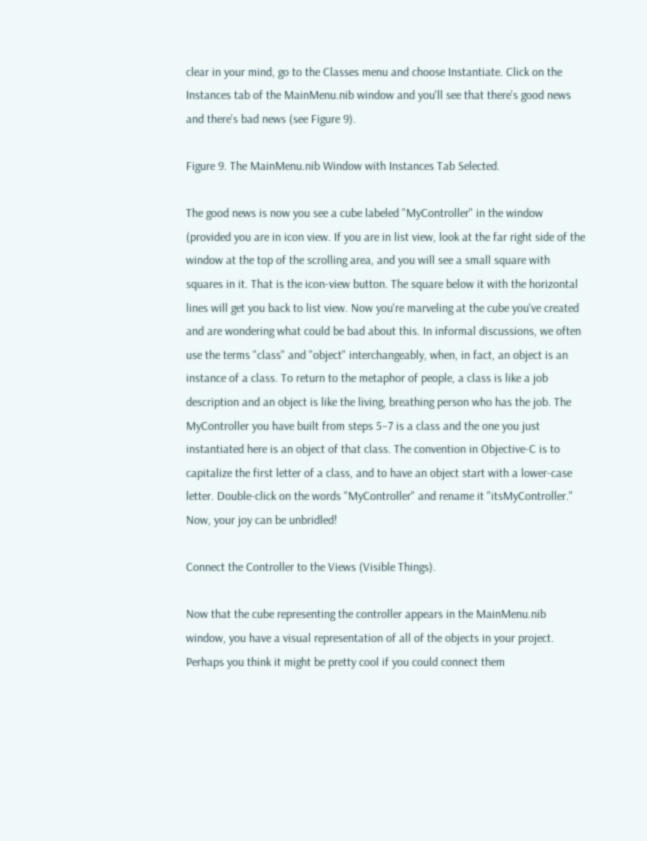clear in your mind, go to the Classes menu and choose Instantiate. Click on the Instances tab of the MainMenu.nib window and you'll see that there's good news and there's bad news (see Figure 9).

Figure 9. The MainMenu.nib Window with Instances Tab Selected.

The good news is now you see a cube labeled "MyController" in the window (provided you are in icon view. If you are in list view, look at the far right side of the window at the top of the scrolling area, and you will see a small square with squares in it. That is the icon-view button. The square below it with the horizontal lines will get you back to list view. Now you're marveling at the cube you've created and are wondering what could be bad about this. In informal discussions, we often use the terms "class" and "object" interchangeably, when, in fact, an object is an instance of a class. To return to the metaphor of people, a class is like a job description and an object is like the living, breathing person who has the job. The MyController you have built from steps 5–7 is a class and the one you just instantiated here is an object of that class. The convention in Objective-C is to capitalize the first letter of a class, and to have an object start with a lower-case letter. Double-click on the words "MyController" and rename it "itsMyController." Now, your joy can be unbridled!

Connect the Controller to the Views (Visible Things).

Now that the cube representing the controller appears in the MainMenu.nib window, you have a visual representation of all of the objects in your project. Perhaps you think it might be pretty cool if you could connect them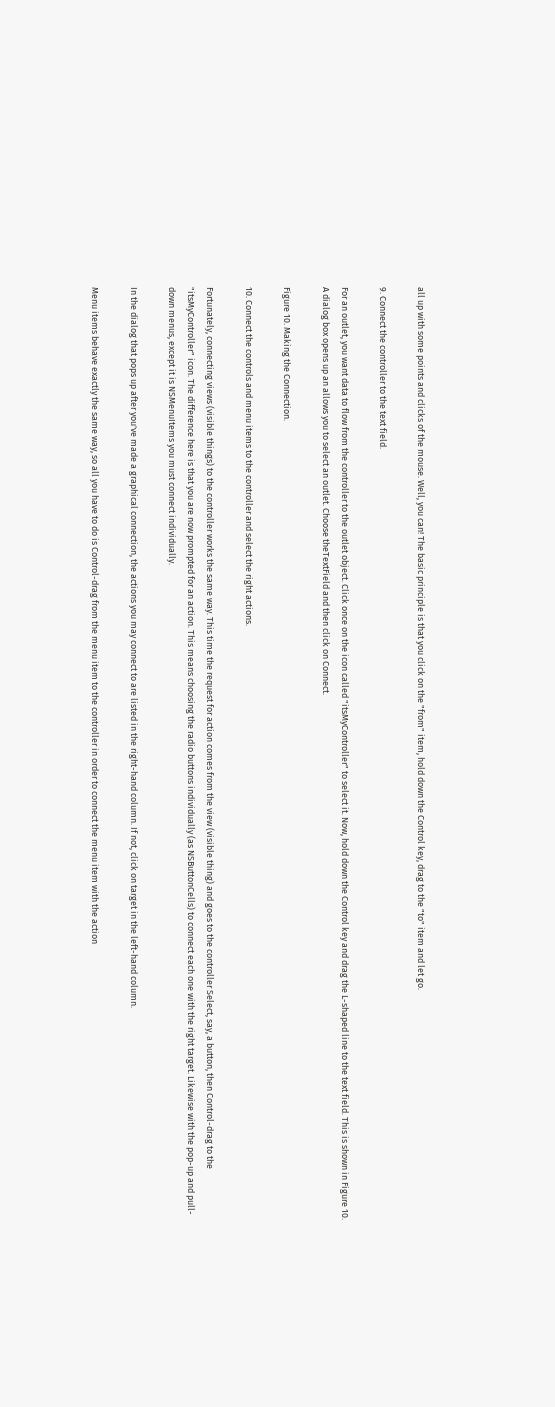all up with some points and clicks of the mouse. Well, you can! The basic principle is that you click on the "from" item, hold down the Control key, drag to the "to" item and let go.

9. Connect the controller to the text field.

For an outlet, you want data to flow from the controller to the outlet object. Click once on the icon called "itsMyController" to select it. Now, hold down the Control key and drag the L-shaped line to the text field. This is shown in Figure 10. A dialog box opens up an allows you to select an outlet. Choose theTextField and then click on Connect.

Figure 10. Making the Connection.

10. Connect the controls and menu items to the controller and select the right actions.

Fortunately, connecting views (visible things) to the controller works the same way. This time the request for action comes from the view (visible thing) and goes to the controller Select, say, a button, then Control-drag to the "itsMyController" icon. The difference here is that you are now prompted for an action. This means choosing the radio buttons individually (as NSButtonCells) to connect each one with the right target. Likewise with the pop-up and pull-down menus, except it is NSMenuItems you must connect individually.

In the dialog that pops up after you've made a graphical connection, the actions you may connect to are listed in the right-hand column. If not, click on target in the left-hand column.

Menu items behave exactly the same way, so all you have to do is Control-drag from the menu item to the controller in order to connect the menu item with the action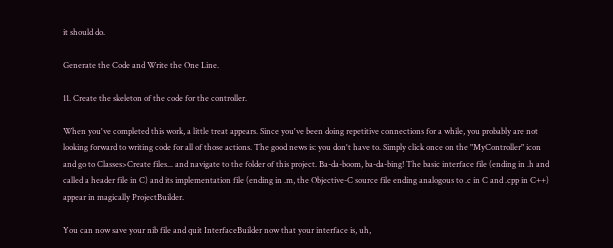it should do.

Generate the Code and Write the One Line.

11. Create the skeleton of the code for the controller.

When you've completed this work, a little treat appears. Since you've been doing repetitive connections for a while, you probably are not looking forward to writing code for all of those actions. The good news is: you don't have to. Simply click once on the "MyController" icon and go to Classes>Create files... and navigate to the folder of this project. Ba-da-boom, ba-da-bing! The basic interface file (ending in .h and called a header file in C) and its implementation file (ending in .m, the Objective-C source file ending analogous to .c in C and .cpp in C++) appear in magically ProjectBuilder.

You can now save your nib file and quit InterfaceBuilder now that your interface is, uh,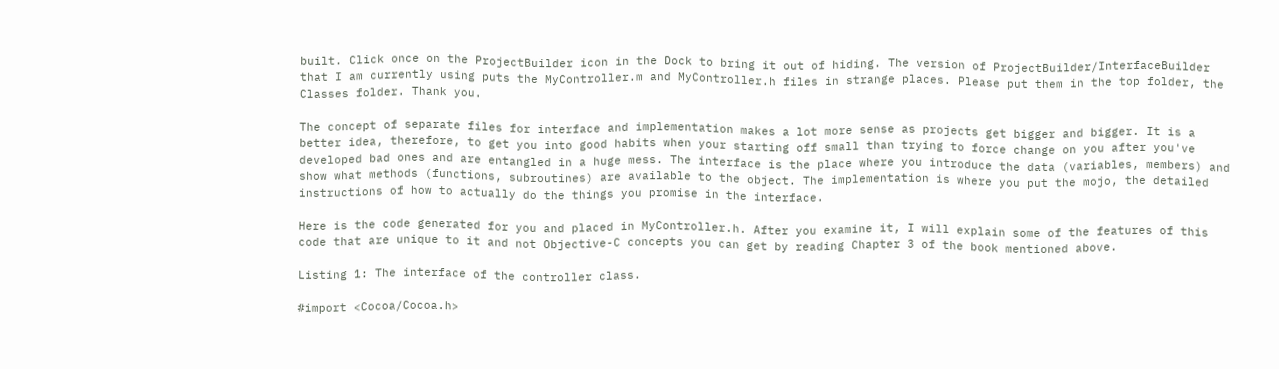built. Click once on the ProjectBuilder icon in the Dock to bring it out of hiding. The version of ProjectBuilder/InterfaceBuilder that I am currently using puts the MyController.m and MyController.h files in strange places. Please put them in the top folder, the Classes folder. Thank you.

The concept of separate files for interface and implementation makes a lot more sense as projects get bigger and bigger. It is a better idea, therefore, to get you into good habits when your starting off small than trying to force change on you after you've developed bad ones and are entangled in a huge mess. The interface is the place where you introduce the data (variables, members) and show what methods (functions, subroutines) are available to the object. The implementation is where you put the mojo, the detailed instructions of how to actually do the things you promise in the interface.

Here is the code generated for you and placed in MyController.h. After you examine it, I will explain some of the features of this code that are unique to it and not Objective-C concepts you can get by reading Chapter 3 of the book mentioned above.

Listing 1: The interface of the controller class.

#import <Cocoa/Cocoa.h>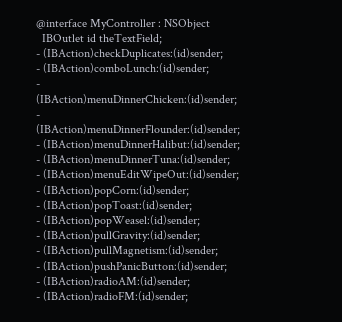@interface MyController : NSObject
  IBOutlet id theTextField;
- (IBAction)checkDuplicates:(id)sender;
- (IBAction)comboLunch:(id)sender;
- (IBAction)menuDinnerChicken:(id)sender;
- (IBAction)menuDinnerFlounder:(id)sender;
- (IBAction)menuDinnerHalibut:(id)sender;
- (IBAction)menuDinnerTuna:(id)sender;
- (IBAction)menuEditWipeOut:(id)sender;
- (IBAction)popCorn:(id)sender;
- (IBAction)popToast:(id)sender;
- (IBAction)popWeasel:(id)sender;
- (IBAction)pullGravity:(id)sender;
- (IBAction)pullMagnetism:(id)sender;
- (IBAction)pushPanicButton:(id)sender;
- (IBAction)radioAM:(id)sender;
- (IBAction)radioFM:(id)sender;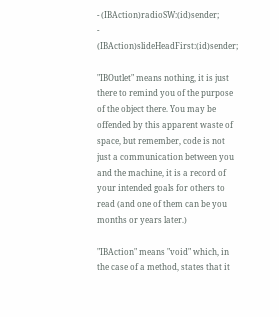- (IBAction)radioSW:(id)sender;
- (IBAction)slideHeadFirst:(id)sender;

"IBOutlet" means nothing, it is just there to remind you of the purpose of the object there. You may be offended by this apparent waste of space, but remember, code is not just a communication between you and the machine, it is a record of your intended goals for others to read (and one of them can be you months or years later.)

"IBAction" means "void" which, in the case of a method, states that it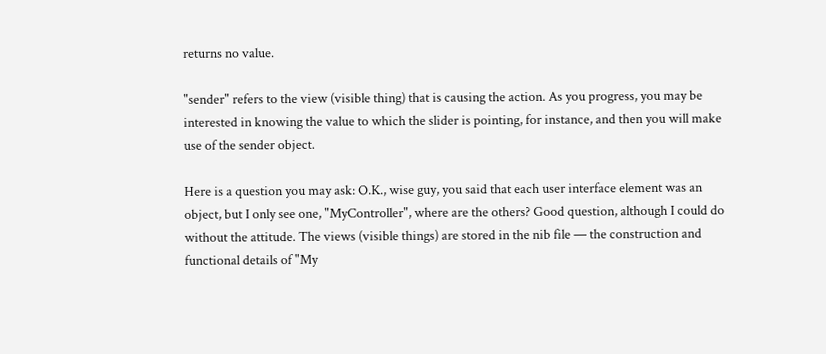returns no value.

"sender" refers to the view (visible thing) that is causing the action. As you progress, you may be interested in knowing the value to which the slider is pointing, for instance, and then you will make use of the sender object.

Here is a question you may ask: O.K., wise guy, you said that each user interface element was an object, but I only see one, "MyController", where are the others? Good question, although I could do without the attitude. The views (visible things) are stored in the nib file — the construction and functional details of "My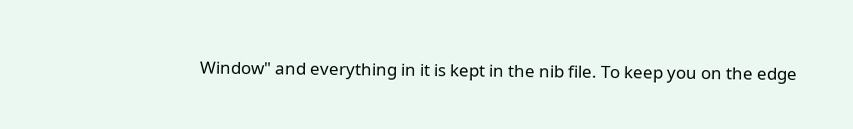Window" and everything in it is kept in the nib file. To keep you on the edge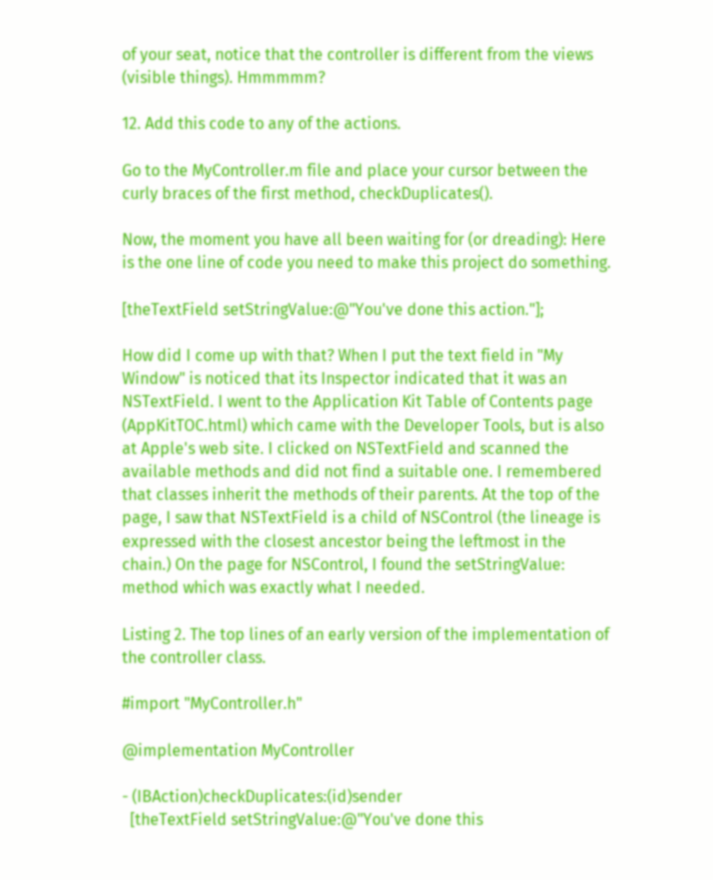of your seat, notice that the controller is different from the views (visible things). Hmmmmm?

12. Add this code to any of the actions.

Go to the MyController.m file and place your cursor between the curly braces of the first method, checkDuplicates().

Now, the moment you have all been waiting for (or dreading): Here is the one line of code you need to make this project do something.

[theTextField setStringValue:@"You've done this action."];

How did I come up with that? When I put the text field in "My Window" is noticed that its Inspector indicated that it was an NSTextField. I went to the Application Kit Table of Contents page (AppKitTOC.html) which came with the Developer Tools, but is also at Apple's web site. I clicked on NSTextField and scanned the available methods and did not find a suitable one. I remembered that classes inherit the methods of their parents. At the top of the page, I saw that NSTextField is a child of NSControl (the lineage is expressed with the closest ancestor being the leftmost in the chain.) On the page for NSControl, I found the setStringValue: method which was exactly what I needed.

Listing 2. The top lines of an early version of the implementation of the controller class.

#import "MyController.h"

@implementation MyController

- (IBAction)checkDuplicates:(id)sender
  [theTextField setStringValue:@"You've done this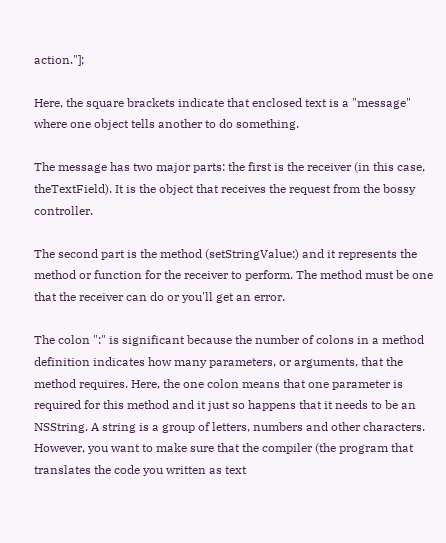action."];

Here, the square brackets indicate that enclosed text is a "message" where one object tells another to do something.

The message has two major parts: the first is the receiver (in this case, theTextField). It is the object that receives the request from the bossy controller.

The second part is the method (setStringValue:) and it represents the method or function for the receiver to perform. The method must be one that the receiver can do or you'll get an error.

The colon ":" is significant because the number of colons in a method definition indicates how many parameters, or arguments, that the method requires. Here, the one colon means that one parameter is required for this method and it just so happens that it needs to be an NSString. A string is a group of letters, numbers and other characters. However, you want to make sure that the compiler (the program that translates the code you written as text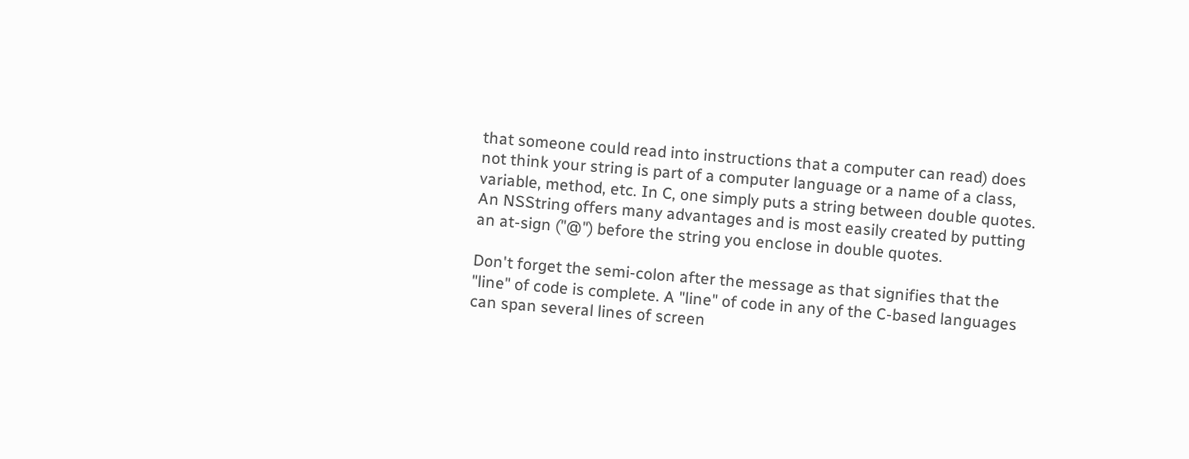that someone could read into instructions that a computer can read) does not think your string is part of a computer language or a name of a class, variable, method, etc. In C, one simply puts a string between double quotes. An NSString offers many advantages and is most easily created by putting an at-sign ("@") before the string you enclose in double quotes.

Don't forget the semi-colon after the message as that signifies that the "line" of code is complete. A "line" of code in any of the C-based languages can span several lines of screen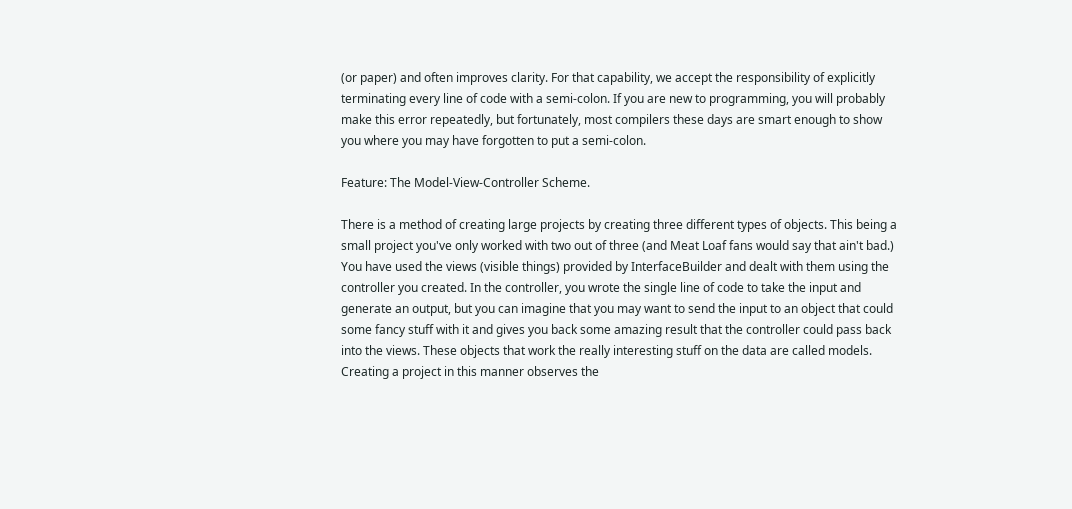(or paper) and often improves clarity. For that capability, we accept the responsibility of explicitly terminating every line of code with a semi-colon. If you are new to programming, you will probably make this error repeatedly, but fortunately, most compilers these days are smart enough to show you where you may have forgotten to put a semi-colon.

Feature: The Model-View-Controller Scheme.

There is a method of creating large projects by creating three different types of objects. This being a small project you've only worked with two out of three (and Meat Loaf fans would say that ain't bad.) You have used the views (visible things) provided by InterfaceBuilder and dealt with them using the controller you created. In the controller, you wrote the single line of code to take the input and generate an output, but you can imagine that you may want to send the input to an object that could some fancy stuff with it and gives you back some amazing result that the controller could pass back into the views. These objects that work the really interesting stuff on the data are called models. Creating a project in this manner observes the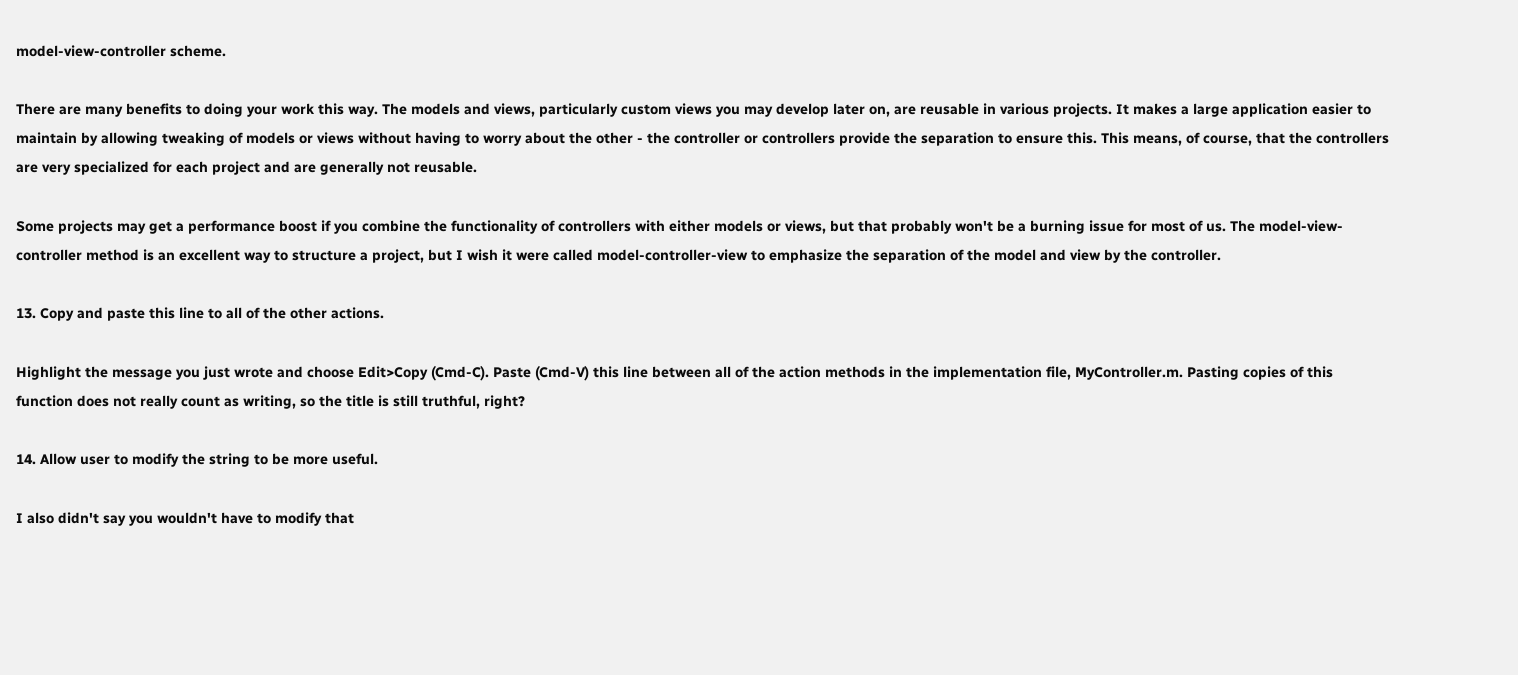model-view-controller scheme.

There are many benefits to doing your work this way. The models and views, particularly custom views you may develop later on, are reusable in various projects. It makes a large application easier to maintain by allowing tweaking of models or views without having to worry about the other - the controller or controllers provide the separation to ensure this. This means, of course, that the controllers are very specialized for each project and are generally not reusable.

Some projects may get a performance boost if you combine the functionality of controllers with either models or views, but that probably won't be a burning issue for most of us. The model-view-controller method is an excellent way to structure a project, but I wish it were called model-controller-view to emphasize the separation of the model and view by the controller.

13. Copy and paste this line to all of the other actions.

Highlight the message you just wrote and choose Edit>Copy (Cmd-C). Paste (Cmd-V) this line between all of the action methods in the implementation file, MyController.m. Pasting copies of this function does not really count as writing, so the title is still truthful, right?

14. Allow user to modify the string to be more useful.

I also didn't say you wouldn't have to modify that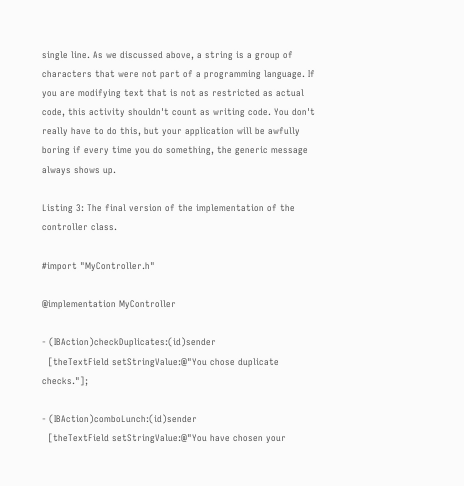single line. As we discussed above, a string is a group of characters that were not part of a programming language. If you are modifying text that is not as restricted as actual code, this activity shouldn't count as writing code. You don't really have to do this, but your application will be awfully boring if every time you do something, the generic message always shows up.

Listing 3: The final version of the implementation of the controller class.

#import "MyController.h"

@implementation MyController

- (IBAction)checkDuplicates:(id)sender
  [theTextField setStringValue:@"You chose duplicate checks."];

- (IBAction)comboLunch:(id)sender
  [theTextField setStringValue:@"You have chosen your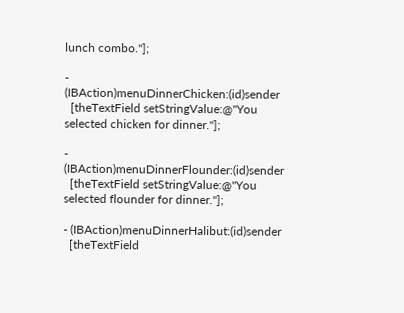lunch combo."];

- (IBAction)menuDinnerChicken:(id)sender
  [theTextField setStringValue:@"You selected chicken for dinner."];

- (IBAction)menuDinnerFlounder:(id)sender
  [theTextField setStringValue:@"You selected flounder for dinner."];

- (IBAction)menuDinnerHalibut:(id)sender
  [theTextField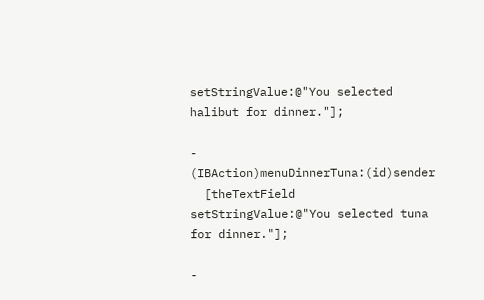setStringValue:@"You selected halibut for dinner."];

- (IBAction)menuDinnerTuna:(id)sender
  [theTextField setStringValue:@"You selected tuna for dinner."];

-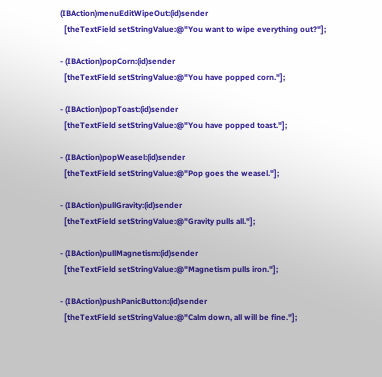(IBAction)menuEditWipeOut:(id)sender
  [theTextField setStringValue:@"You want to wipe everything out?"];

- (IBAction)popCorn:(id)sender
  [theTextField setStringValue:@"You have popped corn."];

- (IBAction)popToast:(id)sender
  [theTextField setStringValue:@"You have popped toast."];

- (IBAction)popWeasel:(id)sender
  [theTextField setStringValue:@"Pop goes the weasel."];

- (IBAction)pullGravity:(id)sender
  [theTextField setStringValue:@"Gravity pulls all."];

- (IBAction)pullMagnetism:(id)sender
  [theTextField setStringValue:@"Magnetism pulls iron."];

- (IBAction)pushPanicButton:(id)sender
  [theTextField setStringValue:@"Calm down, all will be fine."];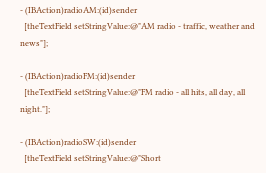- (IBAction)radioAM:(id)sender
  [theTextField setStringValue:@"AM radio - traffic, weather and news"];

- (IBAction)radioFM:(id)sender
  [theTextField setStringValue:@"FM radio - all hits, all day, all night."];

- (IBAction)radioSW:(id)sender
  [theTextField setStringValue:@"Short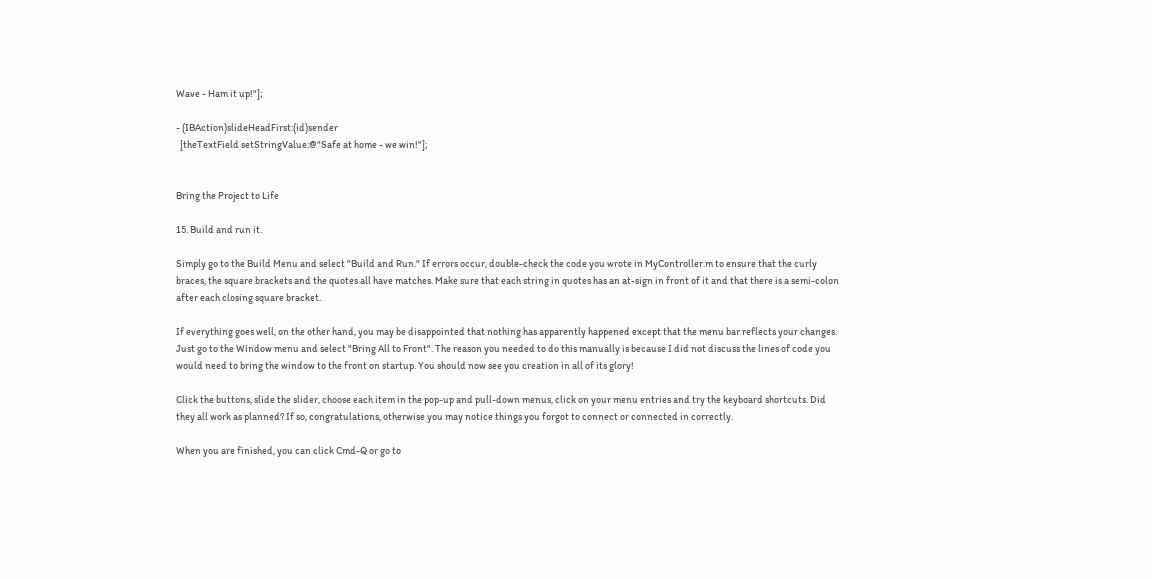Wave - Ham it up!"];

- (IBAction)slideHeadFirst:(id)sender
  [theTextField setStringValue:@"Safe at home - we win!"];


Bring the Project to Life

15. Build and run it.

Simply go to the Build Menu and select "Build and Run." If errors occur, double-check the code you wrote in MyController.m to ensure that the curly braces, the square brackets and the quotes all have matches. Make sure that each string in quotes has an at-sign in front of it and that there is a semi-colon after each closing square bracket.

If everything goes well, on the other hand, you may be disappointed that nothing has apparently happened except that the menu bar reflects your changes. Just go to the Window menu and select "Bring All to Front". The reason you needed to do this manually is because I did not discuss the lines of code you would need to bring the window to the front on startup. You should now see you creation in all of its glory!

Click the buttons, slide the slider, choose each item in the pop-up and pull-down menus, click on your menu entries and try the keyboard shortcuts. Did they all work as planned? If so, congratulations, otherwise you may notice things you forgot to connect or connected in correctly.

When you are finished, you can click Cmd-Q or go to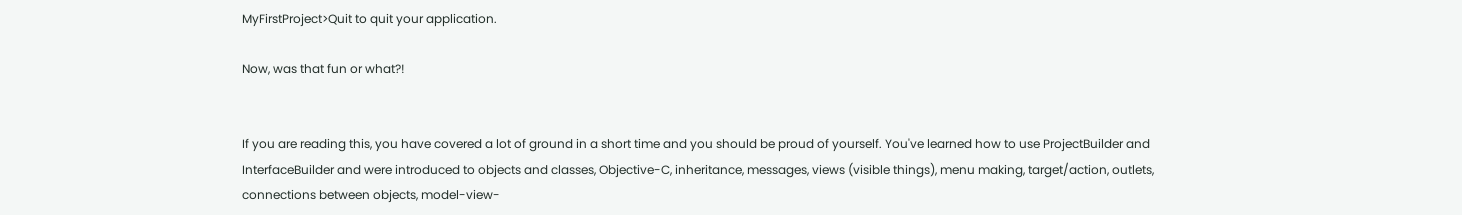MyFirstProject>Quit to quit your application.

Now, was that fun or what?!


If you are reading this, you have covered a lot of ground in a short time and you should be proud of yourself. You've learned how to use ProjectBuilder and InterfaceBuilder and were introduced to objects and classes, Objective-C, inheritance, messages, views (visible things), menu making, target/action, outlets, connections between objects, model-view-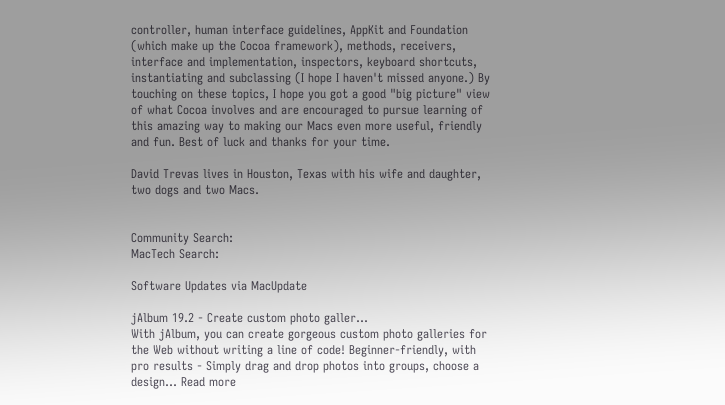controller, human interface guidelines, AppKit and Foundation (which make up the Cocoa framework), methods, receivers, interface and implementation, inspectors, keyboard shortcuts, instantiating and subclassing (I hope I haven't missed anyone.) By touching on these topics, I hope you got a good "big picture" view of what Cocoa involves and are encouraged to pursue learning of this amazing way to making our Macs even more useful, friendly and fun. Best of luck and thanks for your time.

David Trevas lives in Houston, Texas with his wife and daughter, two dogs and two Macs.


Community Search:
MacTech Search:

Software Updates via MacUpdate

jAlbum 19.2 - Create custom photo galler...
With jAlbum, you can create gorgeous custom photo galleries for the Web without writing a line of code! Beginner-friendly, with pro results - Simply drag and drop photos into groups, choose a design... Read more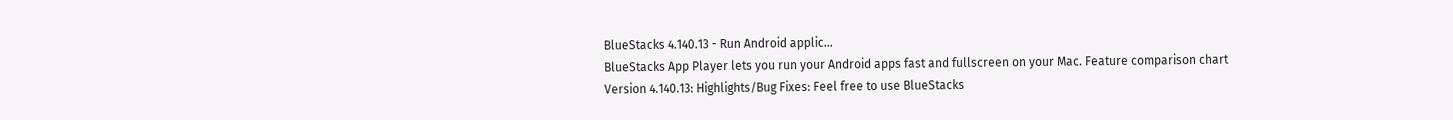BlueStacks 4.140.13 - Run Android applic...
BlueStacks App Player lets you run your Android apps fast and fullscreen on your Mac. Feature comparison chart Version 4.140.13: Highlights/Bug Fixes: Feel free to use BlueStacks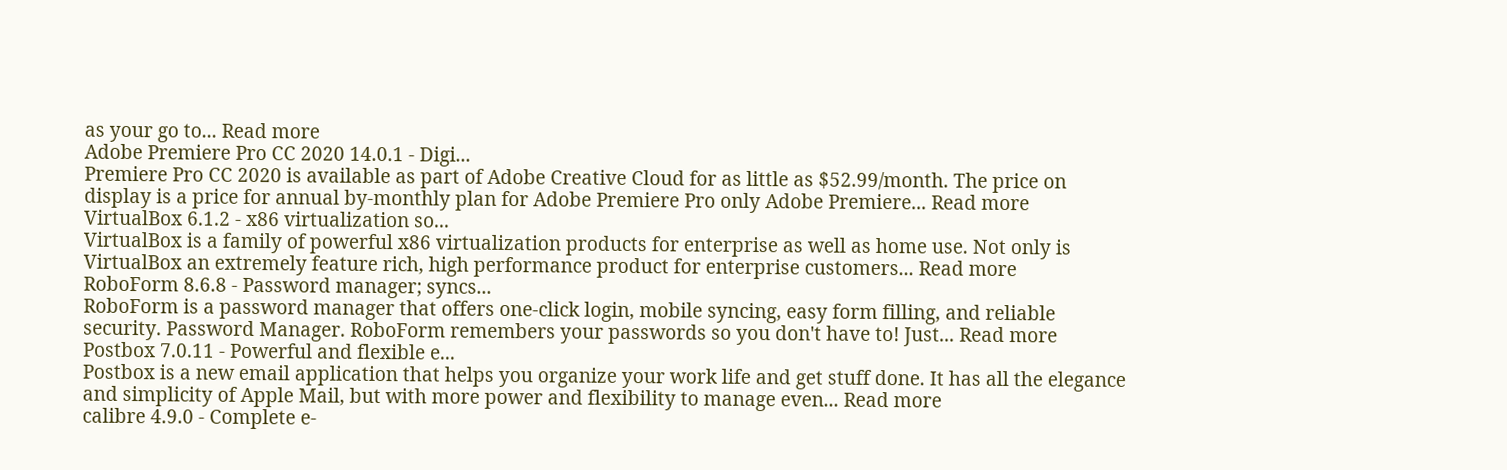as your go to... Read more
Adobe Premiere Pro CC 2020 14.0.1 - Digi...
Premiere Pro CC 2020 is available as part of Adobe Creative Cloud for as little as $52.99/month. The price on display is a price for annual by-monthly plan for Adobe Premiere Pro only Adobe Premiere... Read more
VirtualBox 6.1.2 - x86 virtualization so...
VirtualBox is a family of powerful x86 virtualization products for enterprise as well as home use. Not only is VirtualBox an extremely feature rich, high performance product for enterprise customers... Read more
RoboForm 8.6.8 - Password manager; syncs...
RoboForm is a password manager that offers one-click login, mobile syncing, easy form filling, and reliable security. Password Manager. RoboForm remembers your passwords so you don't have to! Just... Read more
Postbox 7.0.11 - Powerful and flexible e...
Postbox is a new email application that helps you organize your work life and get stuff done. It has all the elegance and simplicity of Apple Mail, but with more power and flexibility to manage even... Read more
calibre 4.9.0 - Complete e-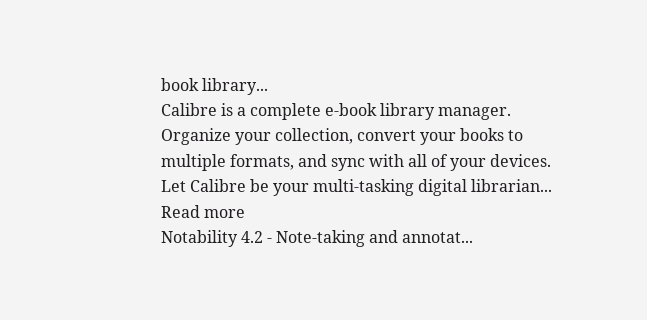book library...
Calibre is a complete e-book library manager. Organize your collection, convert your books to multiple formats, and sync with all of your devices. Let Calibre be your multi-tasking digital librarian... Read more
Notability 4.2 - Note-taking and annotat...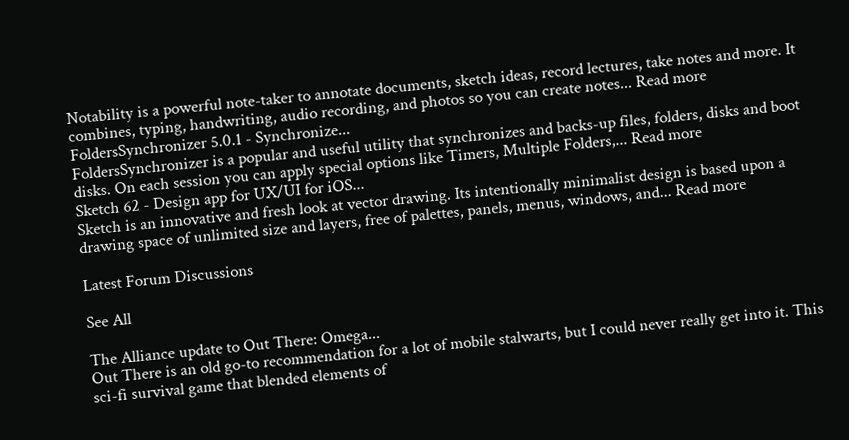Notability is a powerful note-taker to annotate documents, sketch ideas, record lectures, take notes and more. It combines, typing, handwriting, audio recording, and photos so you can create notes... Read more
FoldersSynchronizer 5.0.1 - Synchronize...
FoldersSynchronizer is a popular and useful utility that synchronizes and backs-up files, folders, disks and boot disks. On each session you can apply special options like Timers, Multiple Folders,... Read more
Sketch 62 - Design app for UX/UI for iOS...
Sketch is an innovative and fresh look at vector drawing. Its intentionally minimalist design is based upon a drawing space of unlimited size and layers, free of palettes, panels, menus, windows, and... Read more

Latest Forum Discussions

See All

The Alliance update to Out There: Omega...
Out There is an old go-to recommendation for a lot of mobile stalwarts, but I could never really get into it. This sci-fi survival game that blended elements of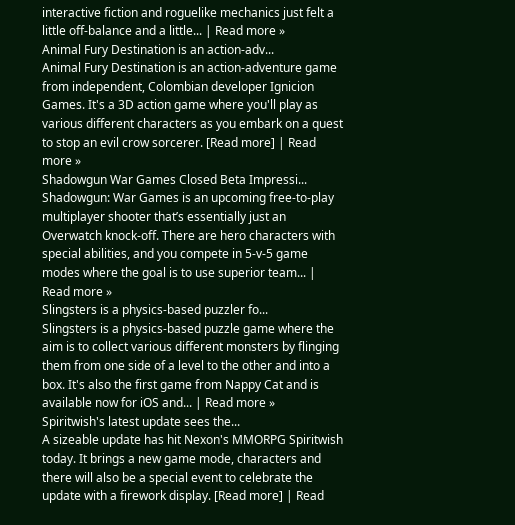interactive fiction and roguelike mechanics just felt a little off-balance and a little... | Read more »
Animal Fury Destination is an action-adv...
Animal Fury Destination is an action-adventure game from independent, Colombian developer Ignicion Games. It's a 3D action game where you'll play as various different characters as you embark on a quest to stop an evil crow sorcerer. [Read more] | Read more »
Shadowgun War Games Closed Beta Impressi...
Shadowgun: War Games is an upcoming free-to-play multiplayer shooter that’s essentially just an Overwatch knock-off. There are hero characters with special abilities, and you compete in 5-v-5 game modes where the goal is to use superior team... | Read more »
Slingsters is a physics-based puzzler fo...
Slingsters is a physics-based puzzle game where the aim is to collect various different monsters by flinging them from one side of a level to the other and into a box. It's also the first game from Nappy Cat and is available now for iOS and... | Read more »
Spiritwish's latest update sees the...
A sizeable update has hit Nexon's MMORPG Spiritwish today. It brings a new game mode, characters and there will also be a special event to celebrate the update with a firework display. [Read more] | Read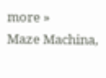more »
Maze Machina,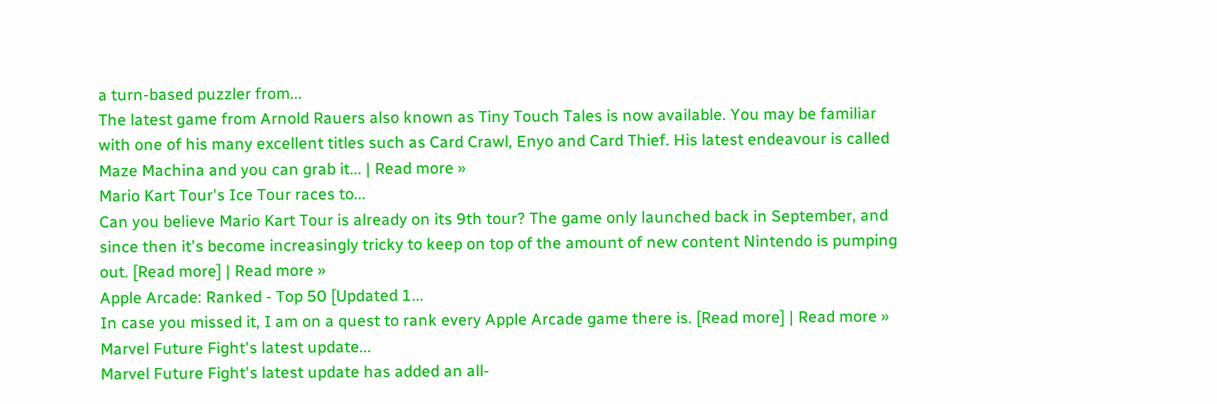a turn-based puzzler from...
The latest game from Arnold Rauers also known as Tiny Touch Tales is now available. You may be familiar with one of his many excellent titles such as Card Crawl, Enyo and Card Thief. His latest endeavour is called Maze Machina and you can grab it... | Read more »
Mario Kart Tour's Ice Tour races to...
Can you believe Mario Kart Tour is already on its 9th tour? The game only launched back in September, and since then it's become increasingly tricky to keep on top of the amount of new content Nintendo is pumping out. [Read more] | Read more »
Apple Arcade: Ranked - Top 50 [Updated 1...
In case you missed it, I am on a quest to rank every Apple Arcade game there is. [Read more] | Read more »
Marvel Future Fight's latest update...
Marvel Future Fight's latest update has added an all-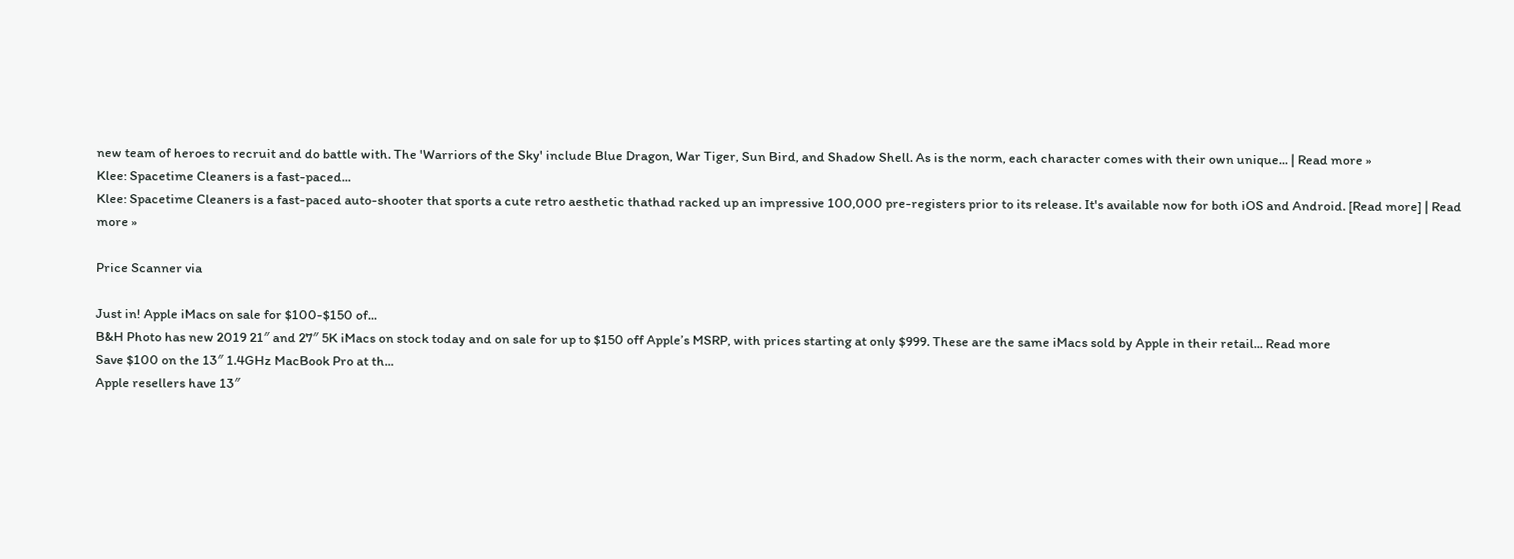new team of heroes to recruit and do battle with. The 'Warriors of the Sky' include Blue Dragon, War Tiger, Sun Bird, and Shadow Shell. As is the norm, each character comes with their own unique... | Read more »
Klee: Spacetime Cleaners is a fast-paced...
Klee: Spacetime Cleaners is a fast-paced auto-shooter that sports a cute retro aesthetic thathad racked up an impressive 100,000 pre-registers prior to its release. It's available now for both iOS and Android. [Read more] | Read more »

Price Scanner via

Just in! Apple iMacs on sale for $100-$150 of...
B&H Photo has new 2019 21″ and 27″ 5K iMacs on stock today and on sale for up to $150 off Apple’s MSRP, with prices starting at only $999. These are the same iMacs sold by Apple in their retail... Read more
Save $100 on the 13″ 1.4GHz MacBook Pro at th...
Apple resellers have 13″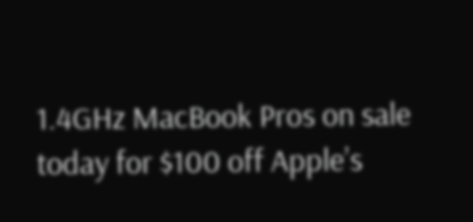1.4GHz MacBook Pros on sale today for $100 off Apple’s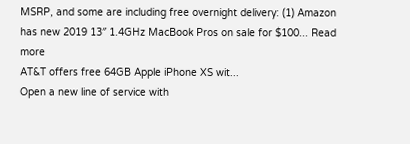MSRP, and some are including free overnight delivery: (1) Amazon has new 2019 13″ 1.4GHz MacBook Pros on sale for $100... Read more
AT&T offers free 64GB Apple iPhone XS wit...
Open a new line of service with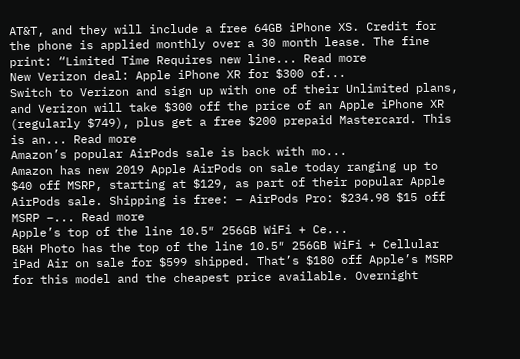AT&T, and they will include a free 64GB iPhone XS. Credit for the phone is applied monthly over a 30 month lease. The fine print: “Limited Time Requires new line... Read more
New Verizon deal: Apple iPhone XR for $300 of...
Switch to Verizon and sign up with one of their Unlimited plans, and Verizon will take $300 off the price of an Apple iPhone XR (regularly $749), plus get a free $200 prepaid Mastercard. This is an... Read more
Amazon’s popular AirPods sale is back with mo...
Amazon has new 2019 Apple AirPods on sale today ranging up to $40 off MSRP, starting at $129, as part of their popular Apple AirPods sale. Shipping is free: – AirPods Pro: $234.98 $15 off MSRP –... Read more
Apple’s top of the line 10.5″ 256GB WiFi + Ce...
B&H Photo has the top of the line 10.5″ 256GB WiFi + Cellular iPad Air on sale for $599 shipped. That’s $180 off Apple’s MSRP for this model and the cheapest price available. Overnight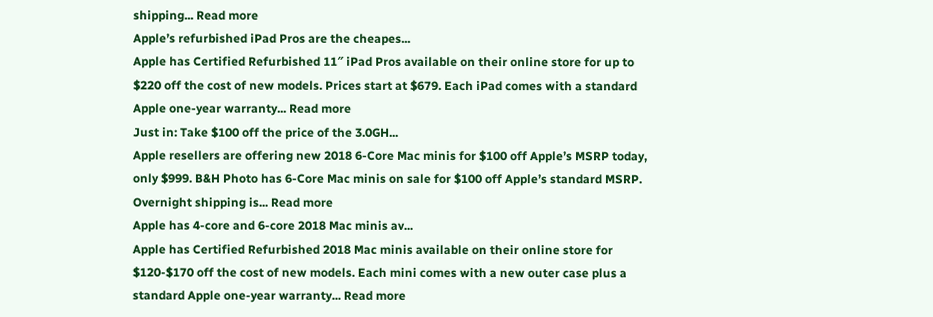shipping... Read more
Apple’s refurbished iPad Pros are the cheapes...
Apple has Certified Refurbished 11″ iPad Pros available on their online store for up to $220 off the cost of new models. Prices start at $679. Each iPad comes with a standard Apple one-year warranty... Read more
Just in: Take $100 off the price of the 3.0GH...
Apple resellers are offering new 2018 6-Core Mac minis for $100 off Apple’s MSRP today, only $999. B&H Photo has 6-Core Mac minis on sale for $100 off Apple’s standard MSRP. Overnight shipping is... Read more
Apple has 4-core and 6-core 2018 Mac minis av...
Apple has Certified Refurbished 2018 Mac minis available on their online store for $120-$170 off the cost of new models. Each mini comes with a new outer case plus a standard Apple one-year warranty... Read more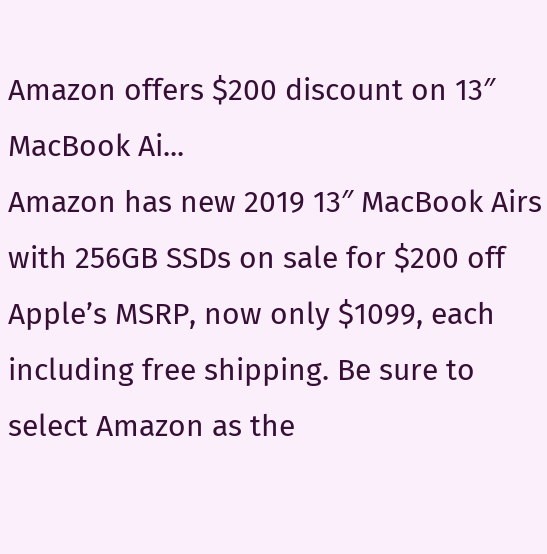Amazon offers $200 discount on 13″ MacBook Ai...
Amazon has new 2019 13″ MacBook Airs with 256GB SSDs on sale for $200 off Apple’s MSRP, now only $1099, each including free shipping. Be sure to select Amazon as the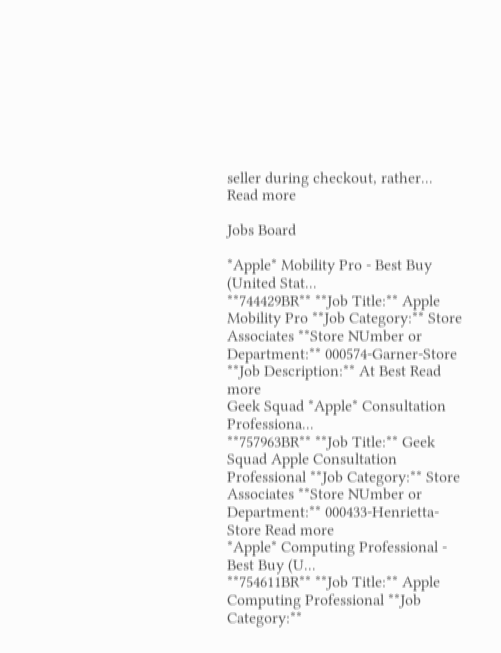seller during checkout, rather... Read more

Jobs Board

*Apple* Mobility Pro - Best Buy (United Stat...
**744429BR** **Job Title:** Apple Mobility Pro **Job Category:** Store Associates **Store NUmber or Department:** 000574-Garner-Store **Job Description:** At Best Read more
Geek Squad *Apple* Consultation Professiona...
**757963BR** **Job Title:** Geek Squad Apple Consultation Professional **Job Category:** Store Associates **Store NUmber or Department:** 000433-Henrietta-Store Read more
*Apple* Computing Professional - Best Buy (U...
**754611BR** **Job Title:** Apple Computing Professional **Job Category:**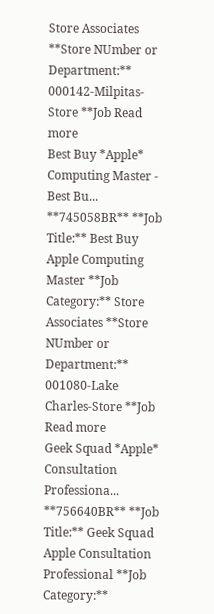Store Associates **Store NUmber or Department:** 000142-Milpitas-Store **Job Read more
Best Buy *Apple* Computing Master - Best Bu...
**745058BR** **Job Title:** Best Buy Apple Computing Master **Job Category:** Store Associates **Store NUmber or Department:** 001080-Lake Charles-Store **Job Read more
Geek Squad *Apple* Consultation Professiona...
**756640BR** **Job Title:** Geek Squad Apple Consultation Professional **Job Category:**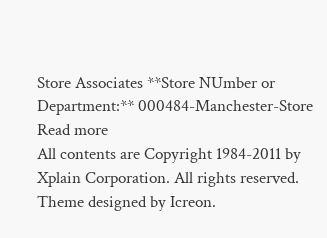Store Associates **Store NUmber or Department:** 000484-Manchester-Store Read more
All contents are Copyright 1984-2011 by Xplain Corporation. All rights reserved. Theme designed by Icreon.